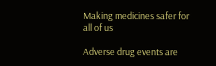Making medicines safer for all of us

Adverse drug events are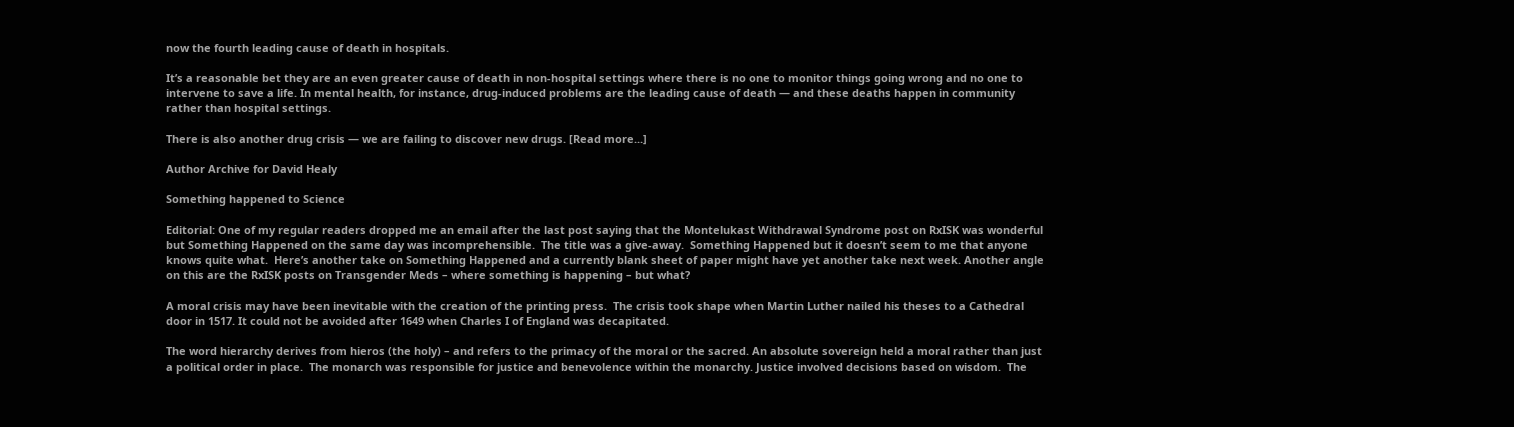now the fourth leading cause of death in hospitals.

It’s a reasonable bet they are an even greater cause of death in non-hospital settings where there is no one to monitor things going wrong and no one to intervene to save a life. In mental health, for instance, drug-induced problems are the leading cause of death — and these deaths happen in community rather than hospital settings.

There is also another drug crisis — we are failing to discover new drugs. [Read more...]

Author Archive for David Healy

Something happened to Science

Editorial: One of my regular readers dropped me an email after the last post saying that the Montelukast Withdrawal Syndrome post on RxISK was wonderful but Something Happened on the same day was incomprehensible.  The title was a give-away.  Something Happened but it doesn’t seem to me that anyone knows quite what.  Here’s another take on Something Happened and a currently blank sheet of paper might have yet another take next week. Another angle on this are the RxISK posts on Transgender Meds – where something is happening – but what?

A moral crisis may have been inevitable with the creation of the printing press.  The crisis took shape when Martin Luther nailed his theses to a Cathedral door in 1517. It could not be avoided after 1649 when Charles I of England was decapitated.

The word hierarchy derives from hieros (the holy) – and refers to the primacy of the moral or the sacred. An absolute sovereign held a moral rather than just a political order in place.  The monarch was responsible for justice and benevolence within the monarchy. Justice involved decisions based on wisdom.  The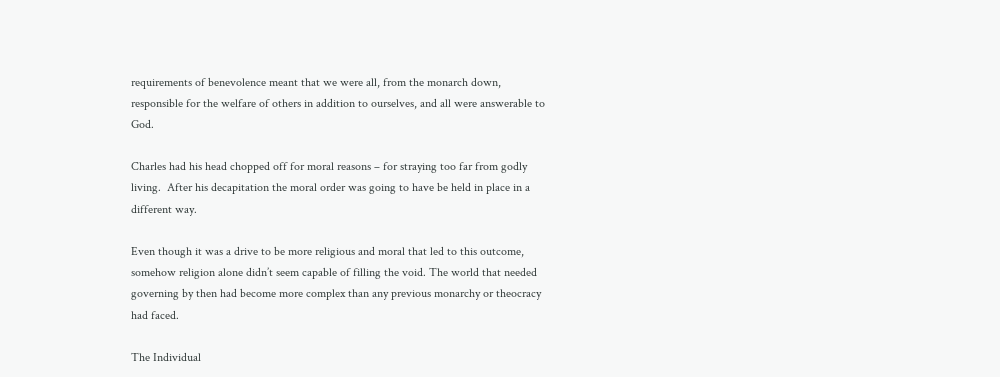requirements of benevolence meant that we were all, from the monarch down, responsible for the welfare of others in addition to ourselves, and all were answerable to God.

Charles had his head chopped off for moral reasons – for straying too far from godly living.  After his decapitation the moral order was going to have be held in place in a different way.

Even though it was a drive to be more religious and moral that led to this outcome, somehow religion alone didn’t seem capable of filling the void. The world that needed governing by then had become more complex than any previous monarchy or theocracy had faced.

The Individual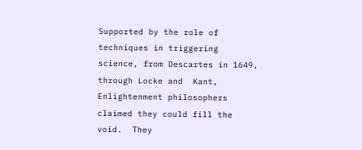Supported by the role of techniques in triggering science, from Descartes in 1649, through Locke and  Kant, Enlightenment philosophers claimed they could fill the void.  They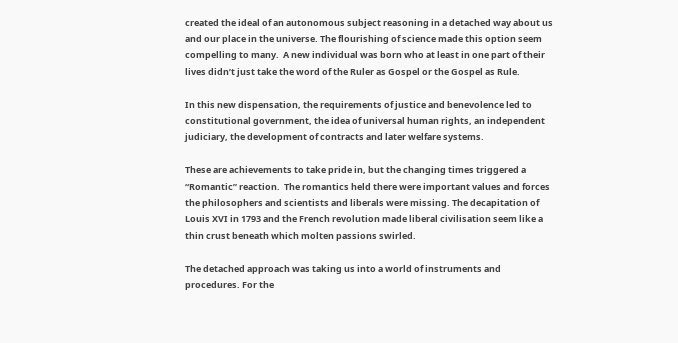created the ideal of an autonomous subject reasoning in a detached way about us and our place in the universe. The flourishing of science made this option seem compelling to many.  A new individual was born who at least in one part of their lives didn’t just take the word of the Ruler as Gospel or the Gospel as Rule.

In this new dispensation, the requirements of justice and benevolence led to constitutional government, the idea of universal human rights, an independent judiciary, the development of contracts and later welfare systems.

These are achievements to take pride in, but the changing times triggered a “Romantic” reaction.  The romantics held there were important values and forces the philosophers and scientists and liberals were missing. The decapitation of Louis XVI in 1793 and the French revolution made liberal civilisation seem like a thin crust beneath which molten passions swirled.

The detached approach was taking us into a world of instruments and procedures. For the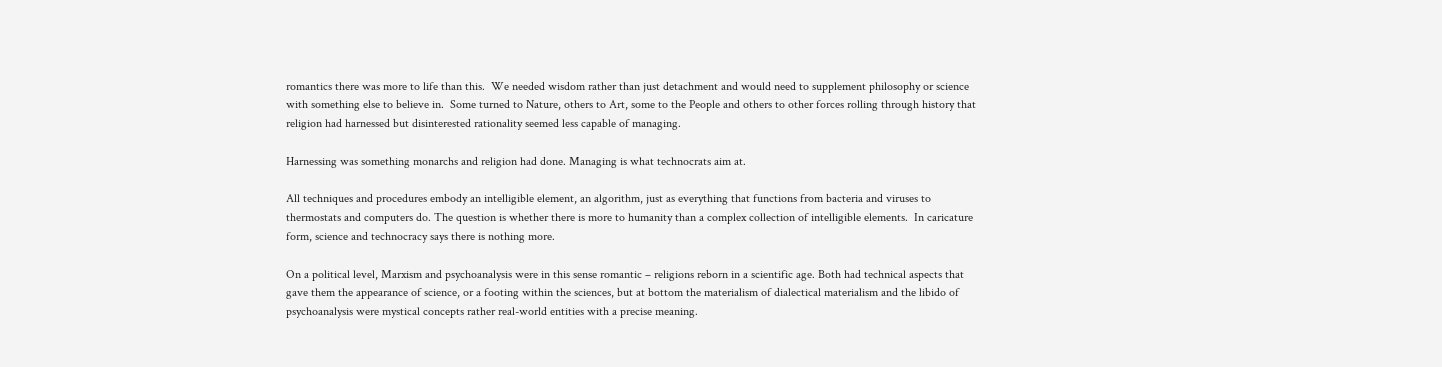romantics there was more to life than this.  We needed wisdom rather than just detachment and would need to supplement philosophy or science with something else to believe in.  Some turned to Nature, others to Art, some to the People and others to other forces rolling through history that religion had harnessed but disinterested rationality seemed less capable of managing.

Harnessing was something monarchs and religion had done. Managing is what technocrats aim at.

All techniques and procedures embody an intelligible element, an algorithm, just as everything that functions from bacteria and viruses to thermostats and computers do. The question is whether there is more to humanity than a complex collection of intelligible elements.  In caricature form, science and technocracy says there is nothing more.

On a political level, Marxism and psychoanalysis were in this sense romantic – religions reborn in a scientific age. Both had technical aspects that gave them the appearance of science, or a footing within the sciences, but at bottom the materialism of dialectical materialism and the libido of psychoanalysis were mystical concepts rather real-world entities with a precise meaning.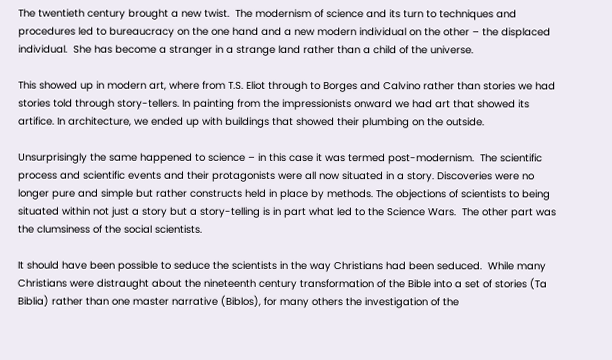The twentieth century brought a new twist.  The modernism of science and its turn to techniques and procedures led to bureaucracy on the one hand and a new modern individual on the other – the displaced individual.  She has become a stranger in a strange land rather than a child of the universe.

This showed up in modern art, where from T.S. Eliot through to Borges and Calvino rather than stories we had stories told through story-tellers. In painting from the impressionists onward we had art that showed its artifice. In architecture, we ended up with buildings that showed their plumbing on the outside.

Unsurprisingly the same happened to science – in this case it was termed post-modernism.  The scientific process and scientific events and their protagonists were all now situated in a story. Discoveries were no longer pure and simple but rather constructs held in place by methods. The objections of scientists to being situated within not just a story but a story-telling is in part what led to the Science Wars.  The other part was the clumsiness of the social scientists.

It should have been possible to seduce the scientists in the way Christians had been seduced.  While many Christians were distraught about the nineteenth century transformation of the Bible into a set of stories (Ta Biblia) rather than one master narrative (Biblos), for many others the investigation of the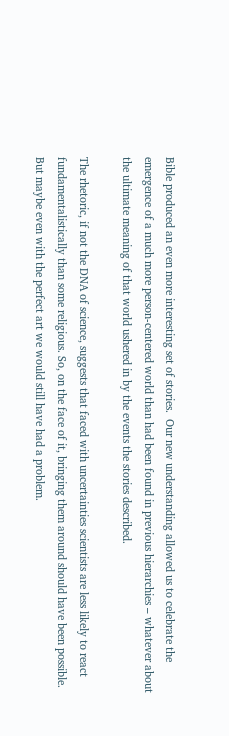Bible produced an even more interesting set of stories.  Our new understanding allowed us to celebrate the emergence of a much more person-centered world than had been found in previous hierarchies – whatever about the ultimate meaning of that world ushered in by the events the stories described.

The rhetoric, if not the DNA of science, suggests that faced with uncertainties scientists are less likely to react fundamentalistically than some religious. So, on the face of it, bringing them around should have been possible.  But maybe even with the perfect art we would still have had a problem.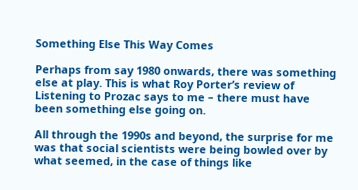Something Else This Way Comes

Perhaps from say 1980 onwards, there was something else at play. This is what Roy Porter’s review of Listening to Prozac says to me – there must have been something else going on.

All through the 1990s and beyond, the surprise for me was that social scientists were being bowled over by what seemed, in the case of things like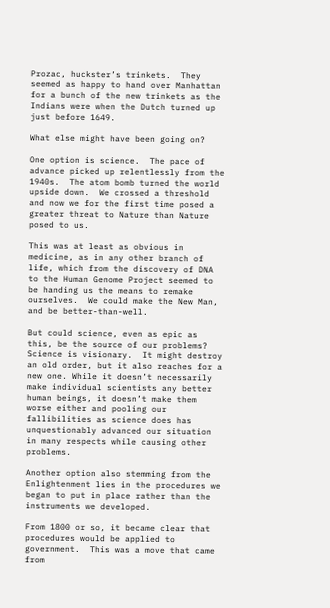Prozac, huckster’s trinkets.  They seemed as happy to hand over Manhattan for a bunch of the new trinkets as the Indians were when the Dutch turned up just before 1649.

What else might have been going on?

One option is science.  The pace of advance picked up relentlessly from the 1940s.  The atom bomb turned the world upside down.  We crossed a threshold and now we for the first time posed a greater threat to Nature than Nature posed to us.

This was at least as obvious in medicine, as in any other branch of life, which from the discovery of DNA to the Human Genome Project seemed to be handing us the means to remake ourselves.  We could make the New Man, and be better-than-well.

But could science, even as epic as this, be the source of our problems?  Science is visionary.  It might destroy an old order, but it also reaches for a new one. While it doesn’t necessarily make individual scientists any better human beings, it doesn’t make them worse either and pooling our fallibilities as science does has unquestionably advanced our situation in many respects while causing other problems.

Another option also stemming from the Enlightenment lies in the procedures we began to put in place rather than the instruments we developed.

From 1800 or so, it became clear that procedures would be applied to government.  This was a move that came from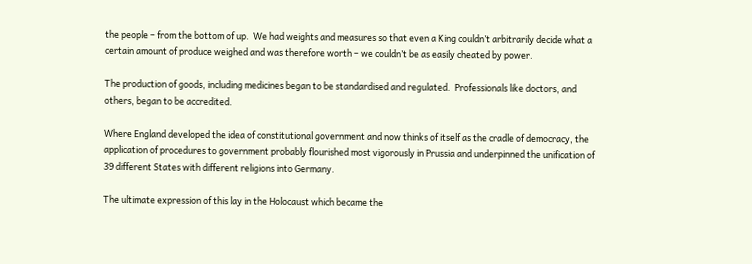the people – from the bottom of up.  We had weights and measures so that even a King couldn’t arbitrarily decide what a certain amount of produce weighed and was therefore worth – we couldn’t be as easily cheated by power.

The production of goods, including medicines began to be standardised and regulated.  Professionals like doctors, and others, began to be accredited.

Where England developed the idea of constitutional government and now thinks of itself as the cradle of democracy, the application of procedures to government probably flourished most vigorously in Prussia and underpinned the unification of 39 different States with different religions into Germany.

The ultimate expression of this lay in the Holocaust which became the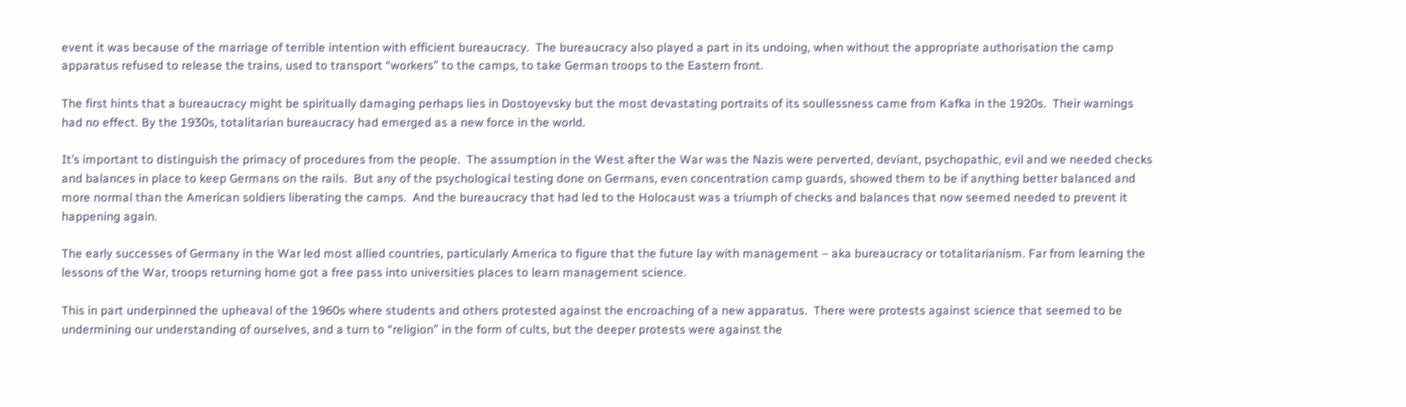event it was because of the marriage of terrible intention with efficient bureaucracy.  The bureaucracy also played a part in its undoing, when without the appropriate authorisation the camp apparatus refused to release the trains, used to transport “workers” to the camps, to take German troops to the Eastern front.

The first hints that a bureaucracy might be spiritually damaging perhaps lies in Dostoyevsky but the most devastating portraits of its soullessness came from Kafka in the 1920s.  Their warnings had no effect. By the 1930s, totalitarian bureaucracy had emerged as a new force in the world.

It’s important to distinguish the primacy of procedures from the people.  The assumption in the West after the War was the Nazis were perverted, deviant, psychopathic, evil and we needed checks and balances in place to keep Germans on the rails.  But any of the psychological testing done on Germans, even concentration camp guards, showed them to be if anything better balanced and more normal than the American soldiers liberating the camps.  And the bureaucracy that had led to the Holocaust was a triumph of checks and balances that now seemed needed to prevent it happening again.

The early successes of Germany in the War led most allied countries, particularly America to figure that the future lay with management – aka bureaucracy or totalitarianism. Far from learning the lessons of the War, troops returning home got a free pass into universities places to learn management science.

This in part underpinned the upheaval of the 1960s where students and others protested against the encroaching of a new apparatus.  There were protests against science that seemed to be undermining our understanding of ourselves, and a turn to “religion” in the form of cults, but the deeper protests were against the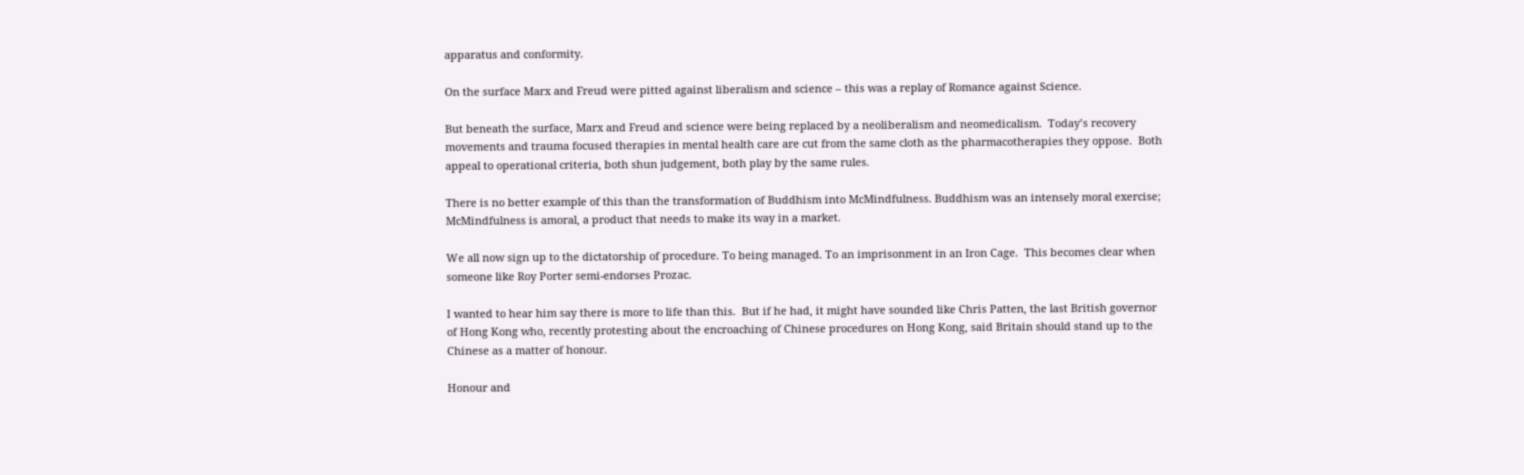apparatus and conformity.

On the surface Marx and Freud were pitted against liberalism and science – this was a replay of Romance against Science.

But beneath the surface, Marx and Freud and science were being replaced by a neoliberalism and neomedicalism.  Today’s recovery movements and trauma focused therapies in mental health care are cut from the same cloth as the pharmacotherapies they oppose.  Both appeal to operational criteria, both shun judgement, both play by the same rules.

There is no better example of this than the transformation of Buddhism into McMindfulness. Buddhism was an intensely moral exercise; McMindfulness is amoral, a product that needs to make its way in a market.

We all now sign up to the dictatorship of procedure. To being managed. To an imprisonment in an Iron Cage.  This becomes clear when someone like Roy Porter semi-endorses Prozac.

I wanted to hear him say there is more to life than this.  But if he had, it might have sounded like Chris Patten, the last British governor of Hong Kong who, recently protesting about the encroaching of Chinese procedures on Hong Kong, said Britain should stand up to the Chinese as a matter of honour.

Honour and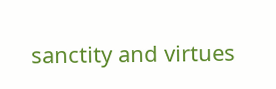sanctity and virtues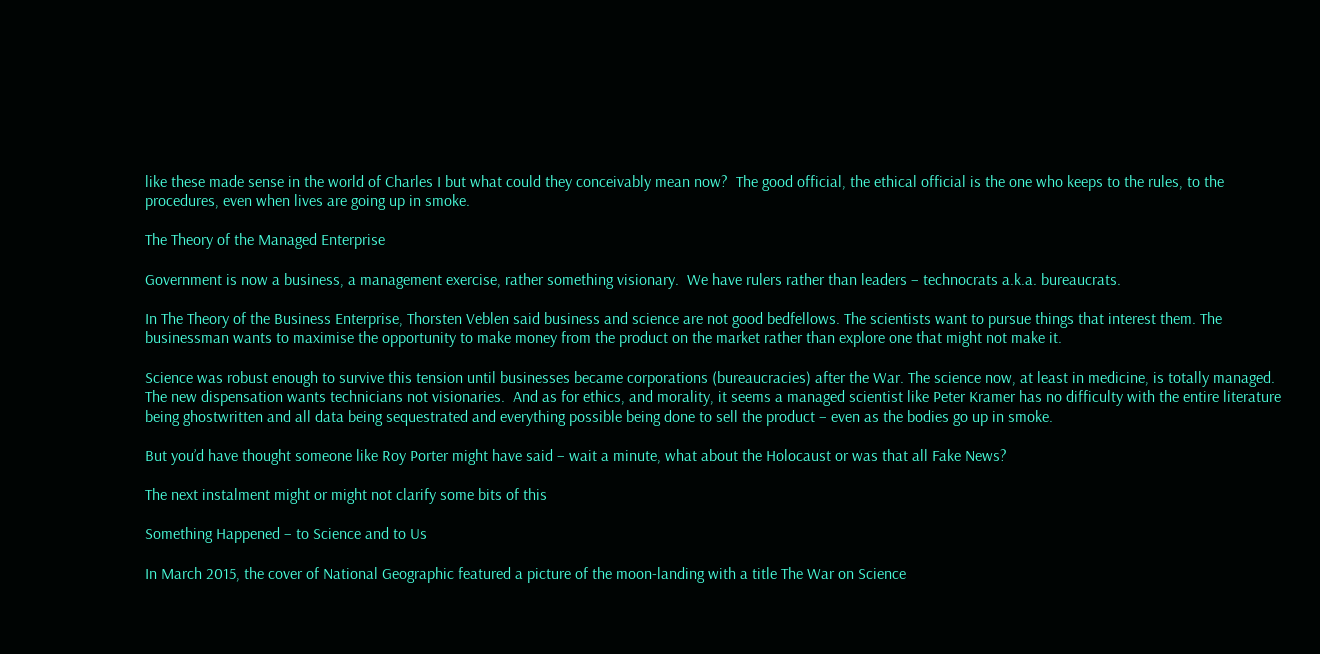like these made sense in the world of Charles I but what could they conceivably mean now?  The good official, the ethical official is the one who keeps to the rules, to the procedures, even when lives are going up in smoke.

The Theory of the Managed Enterprise

Government is now a business, a management exercise, rather something visionary.  We have rulers rather than leaders – technocrats a.k.a. bureaucrats.

In The Theory of the Business Enterprise, Thorsten Veblen said business and science are not good bedfellows. The scientists want to pursue things that interest them. The businessman wants to maximise the opportunity to make money from the product on the market rather than explore one that might not make it.

Science was robust enough to survive this tension until businesses became corporations (bureaucracies) after the War. The science now, at least in medicine, is totally managed.  The new dispensation wants technicians not visionaries.  And as for ethics, and morality, it seems a managed scientist like Peter Kramer has no difficulty with the entire literature being ghostwritten and all data being sequestrated and everything possible being done to sell the product – even as the bodies go up in smoke.

But you’d have thought someone like Roy Porter might have said – wait a minute, what about the Holocaust or was that all Fake News?

The next instalment might or might not clarify some bits of this

Something Happened – to Science and to Us

In March 2015, the cover of National Geographic featured a picture of the moon-landing with a title The War on Science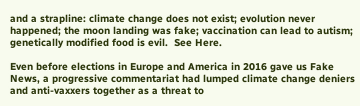and a strapline: climate change does not exist; evolution never happened; the moon landing was fake; vaccination can lead to autism; genetically modified food is evil.  See Here.

Even before elections in Europe and America in 2016 gave us Fake News, a progressive commentariat had lumped climate change deniers and anti-vaxxers together as a threat to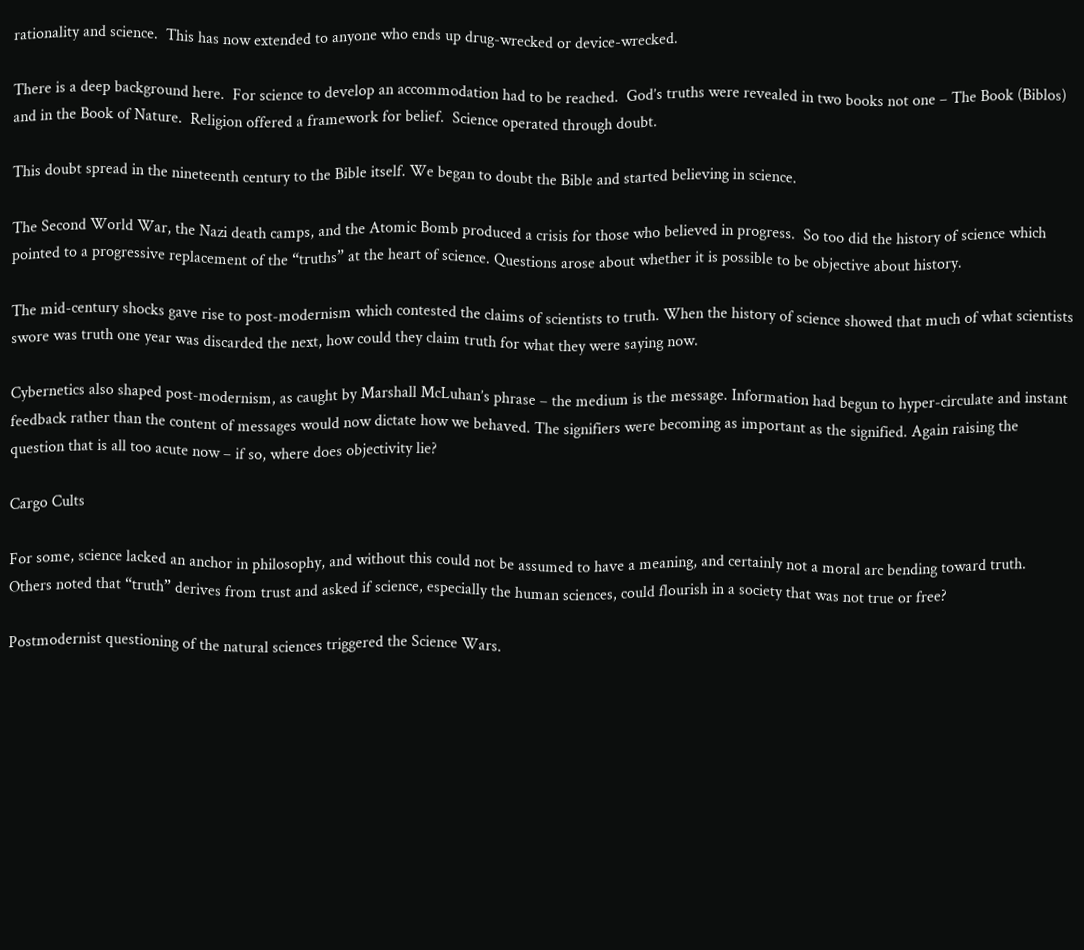rationality and science.  This has now extended to anyone who ends up drug-wrecked or device-wrecked.

There is a deep background here.  For science to develop an accommodation had to be reached.  God’s truths were revealed in two books not one – The Book (Biblos) and in the Book of Nature.  Religion offered a framework for belief.  Science operated through doubt.

This doubt spread in the nineteenth century to the Bible itself. We began to doubt the Bible and started believing in science.

The Second World War, the Nazi death camps, and the Atomic Bomb produced a crisis for those who believed in progress.  So too did the history of science which pointed to a progressive replacement of the “truths” at the heart of science. Questions arose about whether it is possible to be objective about history.

The mid-century shocks gave rise to post-modernism which contested the claims of scientists to truth. When the history of science showed that much of what scientists swore was truth one year was discarded the next, how could they claim truth for what they were saying now.

Cybernetics also shaped post-modernism, as caught by Marshall McLuhan’s phrase – the medium is the message. Information had begun to hyper-circulate and instant feedback rather than the content of messages would now dictate how we behaved. The signifiers were becoming as important as the signified. Again raising the question that is all too acute now – if so, where does objectivity lie?

Cargo Cults

For some, science lacked an anchor in philosophy, and without this could not be assumed to have a meaning, and certainly not a moral arc bending toward truth. Others noted that “truth” derives from trust and asked if science, especially the human sciences, could flourish in a society that was not true or free?

Postmodernist questioning of the natural sciences triggered the Science Wars.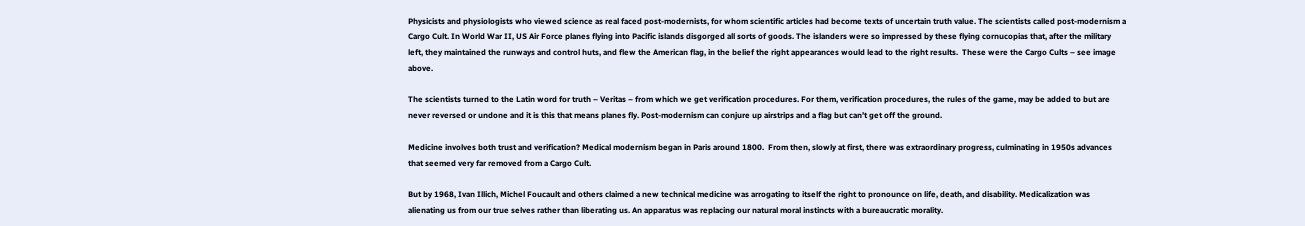Physicists and physiologists who viewed science as real faced post-modernists, for whom scientific articles had become texts of uncertain truth value. The scientists called post-modernism a Cargo Cult. In World War II, US Air Force planes flying into Pacific islands disgorged all sorts of goods. The islanders were so impressed by these flying cornucopias that, after the military left, they maintained the runways and control huts, and flew the American flag, in the belief the right appearances would lead to the right results.  These were the Cargo Cults – see image above.

The scientists turned to the Latin word for truth – Veritas – from which we get verification procedures. For them, verification procedures, the rules of the game, may be added to but are never reversed or undone and it is this that means planes fly. Post-modernism can conjure up airstrips and a flag but can’t get off the ground.

Medicine involves both trust and verification? Medical modernism began in Paris around 1800.  From then, slowly at first, there was extraordinary progress, culminating in 1950s advances that seemed very far removed from a Cargo Cult.

But by 1968, Ivan Illich, Michel Foucault and others claimed a new technical medicine was arrogating to itself the right to pronounce on life, death, and disability. Medicalization was alienating us from our true selves rather than liberating us. An apparatus was replacing our natural moral instincts with a bureaucratic morality.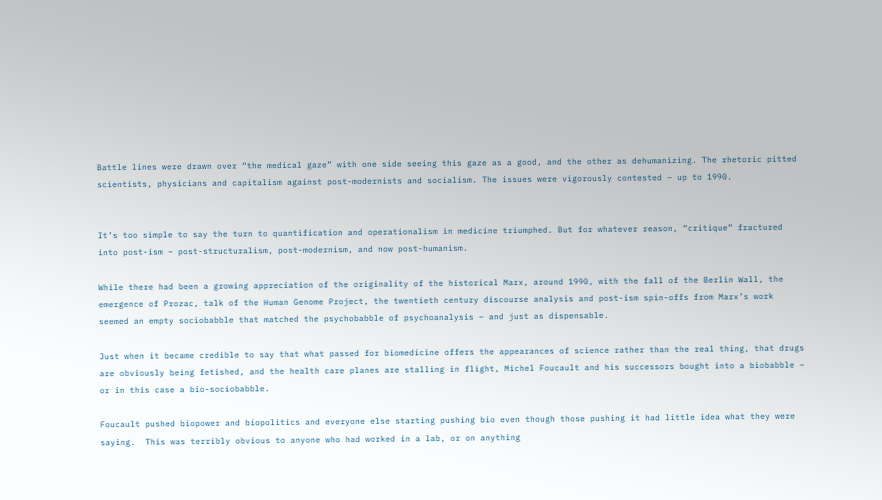Battle lines were drawn over “the medical gaze” with one side seeing this gaze as a good, and the other as dehumanizing. The rhetoric pitted scientists, physicians and capitalism against post-modernists and socialism. The issues were vigorously contested – up to 1990.


It’s too simple to say the turn to quantification and operationalism in medicine triumphed. But for whatever reason, “critique” fractured into post-ism – post-structuralism, post-modernism, and now post-humanism.

While there had been a growing appreciation of the originality of the historical Marx, around 1990, with the fall of the Berlin Wall, the emergence of Prozac, talk of the Human Genome Project, the twentieth century discourse analysis and post-ism spin-offs from Marx’s work seemed an empty sociobabble that matched the psychobabble of psychoanalysis – and just as dispensable.

Just when it became credible to say that what passed for biomedicine offers the appearances of science rather than the real thing, that drugs are obviously being fetished, and the health care planes are stalling in flight, Michel Foucault and his successors bought into a biobabble – or in this case a bio-sociobabble.

Foucault pushed biopower and biopolitics and everyone else starting pushing bio even though those pushing it had little idea what they were saying.  This was terribly obvious to anyone who had worked in a lab, or on anything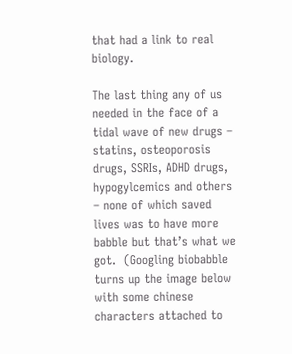that had a link to real biology.

The last thing any of us needed in the face of a tidal wave of new drugs – statins, osteoporosis drugs, SSRIs, ADHD drugs, hypogylcemics and others – none of which saved lives was to have more babble but that’s what we got.  (Googling biobabble turns up the image below with some chinese characters attached to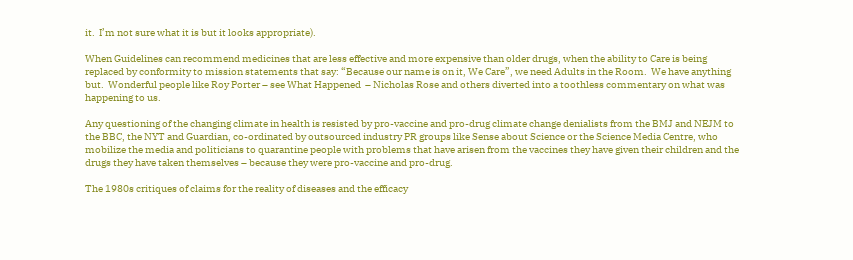it.  I’m not sure what it is but it looks appropriate).

When Guidelines can recommend medicines that are less effective and more expensive than older drugs, when the ability to Care is being replaced by conformity to mission statements that say: “Because our name is on it, We Care”, we need Adults in the Room.  We have anything but.  Wonderful people like Roy Porter – see What Happened  – Nicholas Rose and others diverted into a toothless commentary on what was happening to us.

Any questioning of the changing climate in health is resisted by pro-vaccine and pro-drug climate change denialists from the BMJ and NEJM to the BBC, the NYT and Guardian, co-ordinated by outsourced industry PR groups like Sense about Science or the Science Media Centre, who mobilize the media and politicians to quarantine people with problems that have arisen from the vaccines they have given their children and the drugs they have taken themselves – because they were pro-vaccine and pro-drug.

The 1980s critiques of claims for the reality of diseases and the efficacy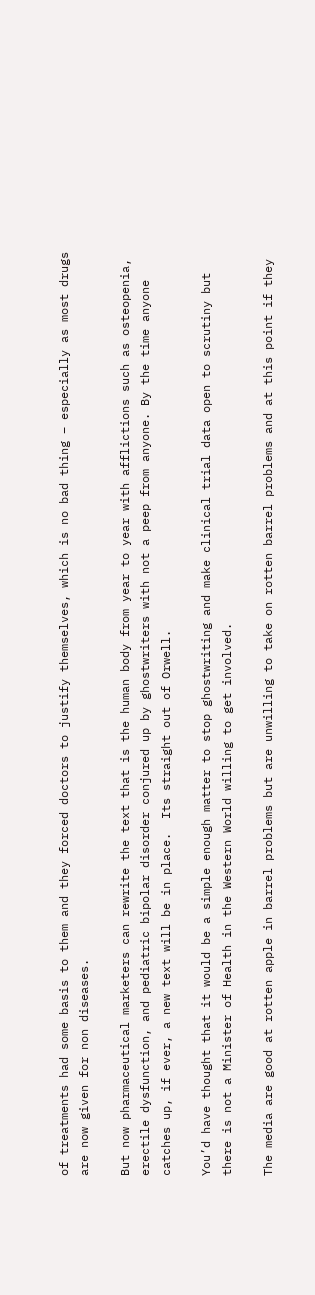of treatments had some basis to them and they forced doctors to justify themselves, which is no bad thing – especially as most drugs are now given for non diseases.

But now pharmaceutical marketers can rewrite the text that is the human body from year to year with afflictions such as osteopenia, erectile dysfunction, and pediatric bipolar disorder conjured up by ghostwriters with not a peep from anyone. By the time anyone catches up, if ever, a new text will be in place.  Its straight out of Orwell.

You’d have thought that it would be a simple enough matter to stop ghostwriting and make clinical trial data open to scrutiny but there is not a Minister of Health in the Western World willing to get involved.

The media are good at rotten apple in barrel problems but are unwilling to take on rotten barrel problems and at this point if they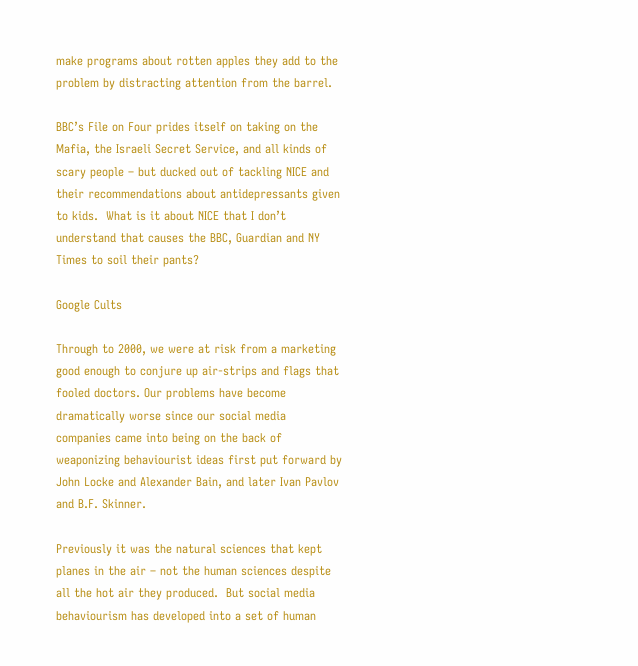make programs about rotten apples they add to the problem by distracting attention from the barrel.

BBC’s File on Four prides itself on taking on the Mafia, the Israeli Secret Service, and all kinds of scary people – but ducked out of tackling NICE and their recommendations about antidepressants given to kids.  What is it about NICE that I don’t understand that causes the BBC, Guardian and NY Times to soil their pants?

Google Cults

Through to 2000, we were at risk from a marketing good enough to conjure up air-strips and flags that fooled doctors. Our problems have become dramatically worse since our social media companies came into being on the back of weaponizing behaviourist ideas first put forward by John Locke and Alexander Bain, and later Ivan Pavlov and B.F. Skinner.

Previously it was the natural sciences that kept planes in the air – not the human sciences despite all the hot air they produced.  But social media behaviourism has developed into a set of human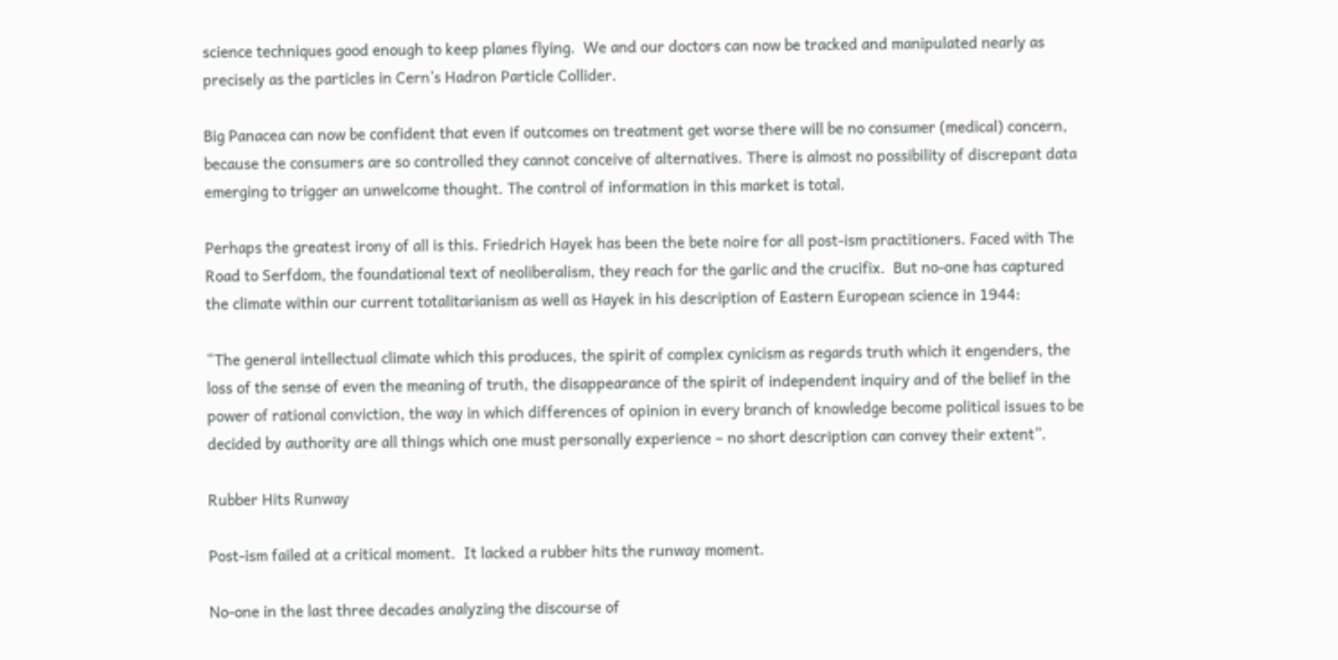science techniques good enough to keep planes flying.  We and our doctors can now be tracked and manipulated nearly as precisely as the particles in Cern’s Hadron Particle Collider.

Big Panacea can now be confident that even if outcomes on treatment get worse there will be no consumer (medical) concern, because the consumers are so controlled they cannot conceive of alternatives. There is almost no possibility of discrepant data emerging to trigger an unwelcome thought. The control of information in this market is total.

Perhaps the greatest irony of all is this. Friedrich Hayek has been the bete noire for all post-ism practitioners. Faced with The Road to Serfdom, the foundational text of neoliberalism, they reach for the garlic and the crucifix.  But no-one has captured the climate within our current totalitarianism as well as Hayek in his description of Eastern European science in 1944:

“The general intellectual climate which this produces, the spirit of complex cynicism as regards truth which it engenders, the loss of the sense of even the meaning of truth, the disappearance of the spirit of independent inquiry and of the belief in the power of rational conviction, the way in which differences of opinion in every branch of knowledge become political issues to be decided by authority are all things which one must personally experience – no short description can convey their extent”.

Rubber Hits Runway

Post-ism failed at a critical moment.  It lacked a rubber hits the runway moment.

No-one in the last three decades analyzing the discourse of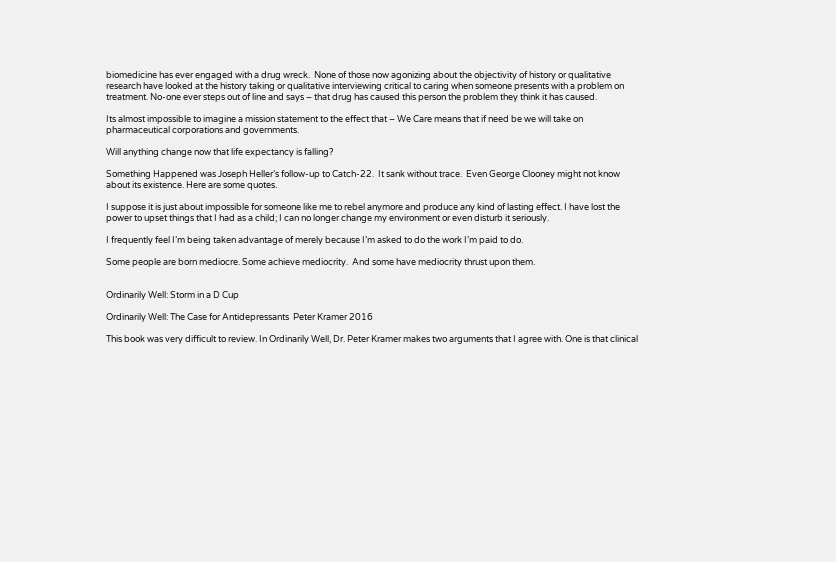biomedicine has ever engaged with a drug wreck.  None of those now agonizing about the objectivity of history or qualitative research have looked at the history taking or qualitative interviewing critical to caring when someone presents with a problem on treatment. No-one ever steps out of line and says – that drug has caused this person the problem they think it has caused.

Its almost impossible to imagine a mission statement to the effect that – We Care means that if need be we will take on pharmaceutical corporations and governments.

Will anything change now that life expectancy is falling?

Something Happened was Joseph Heller’s follow-up to Catch-22.  It sank without trace.  Even George Clooney might not know about its existence. Here are some quotes.

I suppose it is just about impossible for someone like me to rebel anymore and produce any kind of lasting effect. I have lost the power to upset things that I had as a child; I can no longer change my environment or even disturb it seriously.

I frequently feel I’m being taken advantage of merely because I’m asked to do the work I’m paid to do.

Some people are born mediocre. Some achieve mediocrity.  And some have mediocrity thrust upon them.


Ordinarily Well: Storm in a D Cup

Ordinarily Well: The Case for Antidepressants  Peter Kramer 2016

This book was very difficult to review. In Ordinarily Well, Dr. Peter Kramer makes two arguments that I agree with. One is that clinical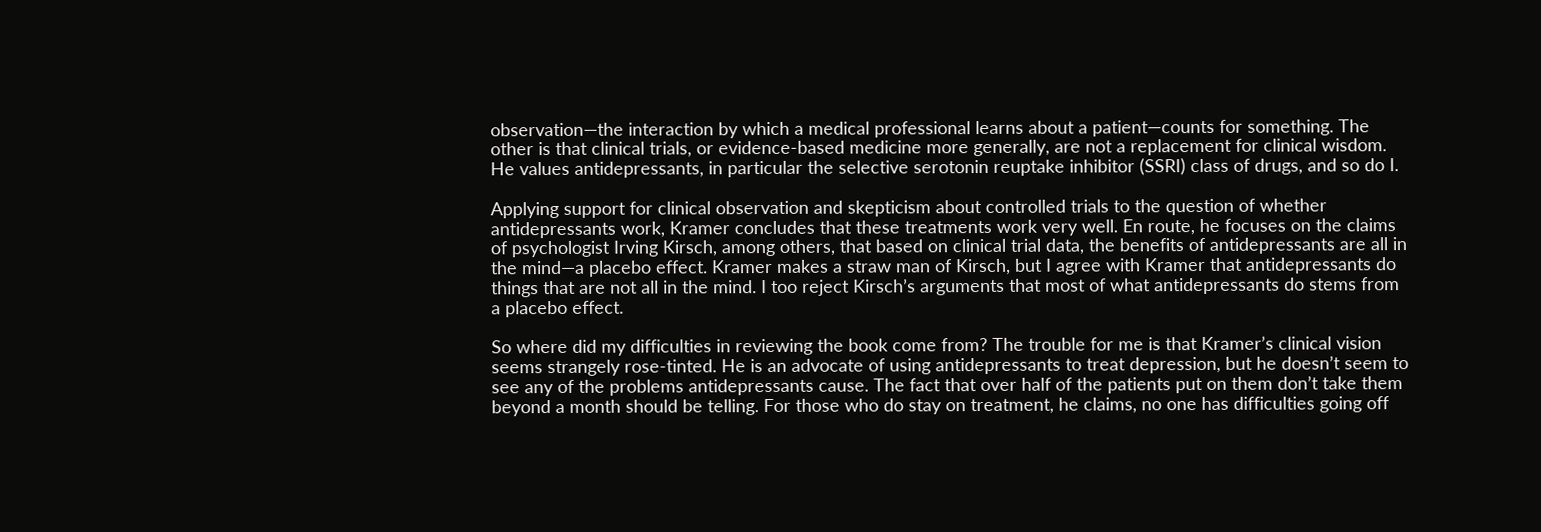observation—the interaction by which a medical professional learns about a patient—counts for something. The other is that clinical trials, or evidence-based medicine more generally, are not a replacement for clinical wisdom. He values antidepressants, in particular the selective serotonin reuptake inhibitor (SSRI) class of drugs, and so do I.

Applying support for clinical observation and skepticism about controlled trials to the question of whether antidepressants work, Kramer concludes that these treatments work very well. En route, he focuses on the claims of psychologist Irving Kirsch, among others, that based on clinical trial data, the benefits of antidepressants are all in the mind—a placebo effect. Kramer makes a straw man of Kirsch, but I agree with Kramer that antidepressants do things that are not all in the mind. I too reject Kirsch’s arguments that most of what antidepressants do stems from a placebo effect.

So where did my difficulties in reviewing the book come from? The trouble for me is that Kramer’s clinical vision seems strangely rose-tinted. He is an advocate of using antidepressants to treat depression, but he doesn’t seem to see any of the problems antidepressants cause. The fact that over half of the patients put on them don’t take them beyond a month should be telling. For those who do stay on treatment, he claims, no one has difficulties going off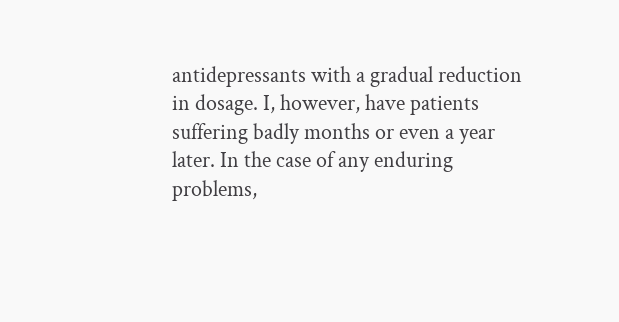antidepressants with a gradual reduction in dosage. I, however, have patients suffering badly months or even a year later. In the case of any enduring problems,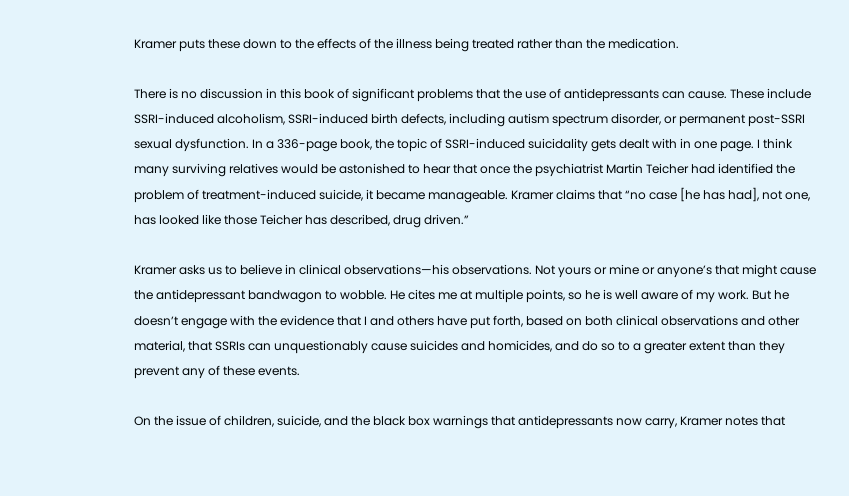Kramer puts these down to the effects of the illness being treated rather than the medication.

There is no discussion in this book of significant problems that the use of antidepressants can cause. These include SSRI-induced alcoholism, SSRI-induced birth defects, including autism spectrum disorder, or permanent post-SSRI sexual dysfunction. In a 336-page book, the topic of SSRI-induced suicidality gets dealt with in one page. I think many surviving relatives would be astonished to hear that once the psychiatrist Martin Teicher had identified the problem of treatment-induced suicide, it became manageable. Kramer claims that “no case [he has had], not one, has looked like those Teicher has described, drug driven.”

Kramer asks us to believe in clinical observations—his observations. Not yours or mine or anyone’s that might cause the antidepressant bandwagon to wobble. He cites me at multiple points, so he is well aware of my work. But he doesn’t engage with the evidence that I and others have put forth, based on both clinical observations and other material, that SSRIs can unquestionably cause suicides and homicides, and do so to a greater extent than they prevent any of these events.

On the issue of children, suicide, and the black box warnings that antidepressants now carry, Kramer notes that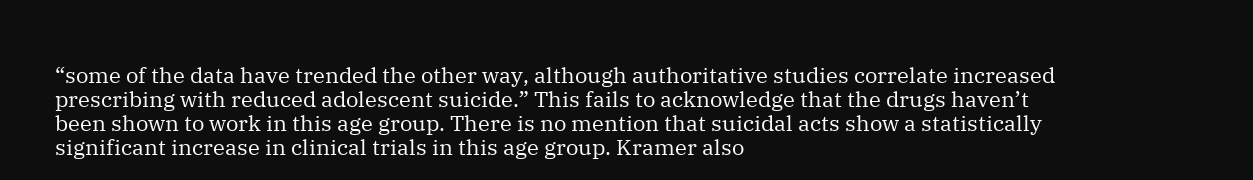“some of the data have trended the other way, although authoritative studies correlate increased prescribing with reduced adolescent suicide.” This fails to acknowledge that the drugs haven’t been shown to work in this age group. There is no mention that suicidal acts show a statistically significant increase in clinical trials in this age group. Kramer also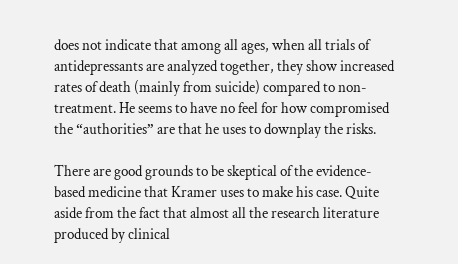does not indicate that among all ages, when all trials of antidepressants are analyzed together, they show increased rates of death (mainly from suicide) compared to non-treatment. He seems to have no feel for how compromised the “authorities” are that he uses to downplay the risks.

There are good grounds to be skeptical of the evidence-based medicine that Kramer uses to make his case. Quite aside from the fact that almost all the research literature produced by clinical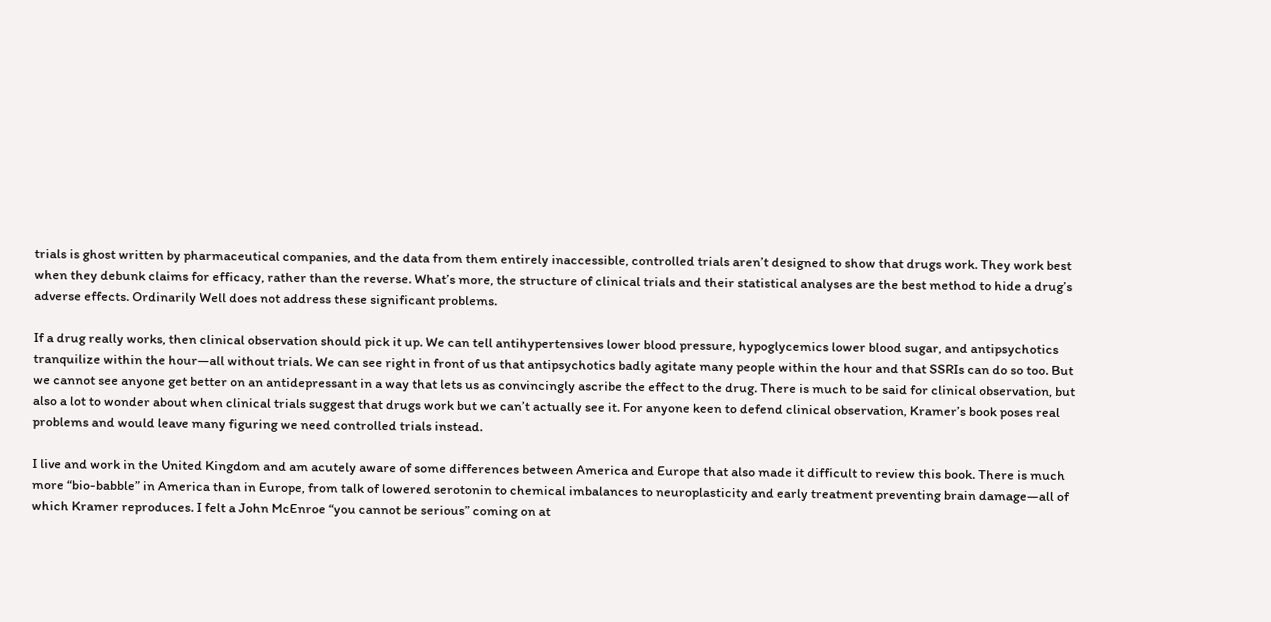trials is ghost written by pharmaceutical companies, and the data from them entirely inaccessible, controlled trials aren’t designed to show that drugs work. They work best when they debunk claims for efficacy, rather than the reverse. What’s more, the structure of clinical trials and their statistical analyses are the best method to hide a drug’s adverse effects. Ordinarily Well does not address these significant problems.

If a drug really works, then clinical observation should pick it up. We can tell antihypertensives lower blood pressure, hypoglycemics lower blood sugar, and antipsychotics tranquilize within the hour—all without trials. We can see right in front of us that antipsychotics badly agitate many people within the hour and that SSRIs can do so too. But we cannot see anyone get better on an antidepressant in a way that lets us as convincingly ascribe the effect to the drug. There is much to be said for clinical observation, but also a lot to wonder about when clinical trials suggest that drugs work but we can’t actually see it. For anyone keen to defend clinical observation, Kramer’s book poses real problems and would leave many figuring we need controlled trials instead.

I live and work in the United Kingdom and am acutely aware of some differences between America and Europe that also made it difficult to review this book. There is much more “bio-babble” in America than in Europe, from talk of lowered serotonin to chemical imbalances to neuroplasticity and early treatment preventing brain damage—all of which Kramer reproduces. I felt a John McEnroe “you cannot be serious” coming on at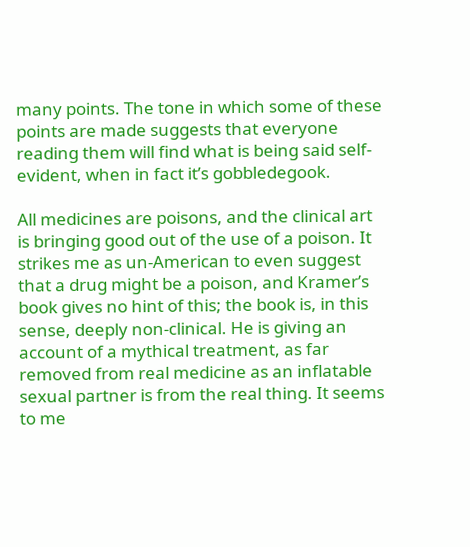many points. The tone in which some of these points are made suggests that everyone reading them will find what is being said self-evident, when in fact it’s gobbledegook.

All medicines are poisons, and the clinical art is bringing good out of the use of a poison. It strikes me as un-American to even suggest that a drug might be a poison, and Kramer’s book gives no hint of this; the book is, in this sense, deeply non-clinical. He is giving an account of a mythical treatment, as far removed from real medicine as an inflatable sexual partner is from the real thing. It seems to me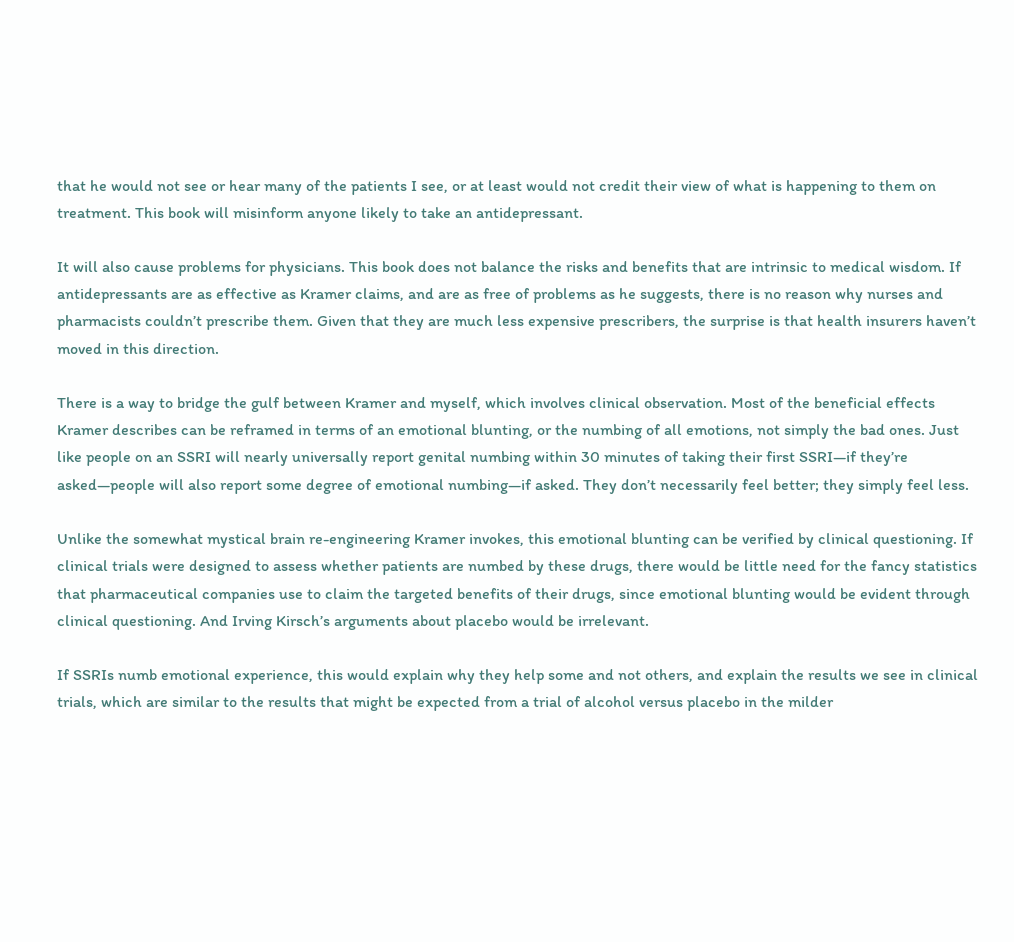that he would not see or hear many of the patients I see, or at least would not credit their view of what is happening to them on treatment. This book will misinform anyone likely to take an antidepressant.

It will also cause problems for physicians. This book does not balance the risks and benefits that are intrinsic to medical wisdom. If antidepressants are as effective as Kramer claims, and are as free of problems as he suggests, there is no reason why nurses and pharmacists couldn’t prescribe them. Given that they are much less expensive prescribers, the surprise is that health insurers haven’t moved in this direction.

There is a way to bridge the gulf between Kramer and myself, which involves clinical observation. Most of the beneficial effects Kramer describes can be reframed in terms of an emotional blunting, or the numbing of all emotions, not simply the bad ones. Just like people on an SSRI will nearly universally report genital numbing within 30 minutes of taking their first SSRI—if they’re asked—people will also report some degree of emotional numbing—if asked. They don’t necessarily feel better; they simply feel less.

Unlike the somewhat mystical brain re-engineering Kramer invokes, this emotional blunting can be verified by clinical questioning. If clinical trials were designed to assess whether patients are numbed by these drugs, there would be little need for the fancy statistics that pharmaceutical companies use to claim the targeted benefits of their drugs, since emotional blunting would be evident through clinical questioning. And Irving Kirsch’s arguments about placebo would be irrelevant.

If SSRIs numb emotional experience, this would explain why they help some and not others, and explain the results we see in clinical trials, which are similar to the results that might be expected from a trial of alcohol versus placebo in the milder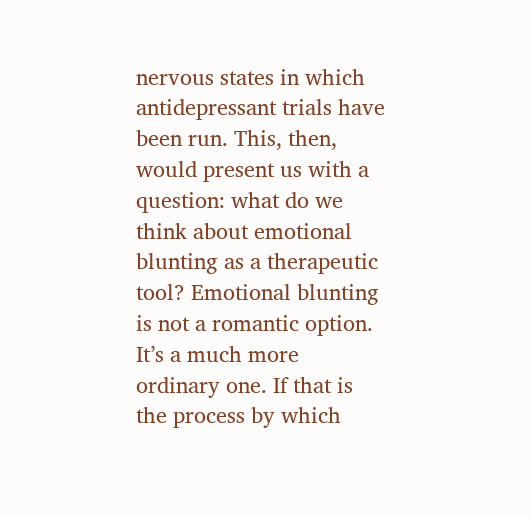nervous states in which antidepressant trials have been run. This, then, would present us with a question: what do we think about emotional blunting as a therapeutic tool? Emotional blunting is not a romantic option. It’s a much more ordinary one. If that is the process by which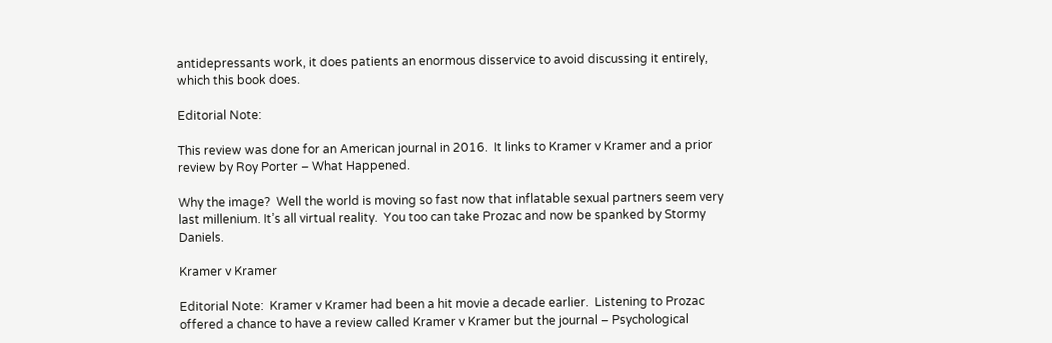antidepressants work, it does patients an enormous disservice to avoid discussing it entirely, which this book does.

Editorial Note:

This review was done for an American journal in 2016.  It links to Kramer v Kramer and a prior review by Roy Porter – What Happened.

Why the image?  Well the world is moving so fast now that inflatable sexual partners seem very last millenium. It’s all virtual reality.  You too can take Prozac and now be spanked by Stormy Daniels.

Kramer v Kramer

Editorial Note:  Kramer v Kramer had been a hit movie a decade earlier.  Listening to Prozac offered a chance to have a review called Kramer v Kramer but the journal – Psychological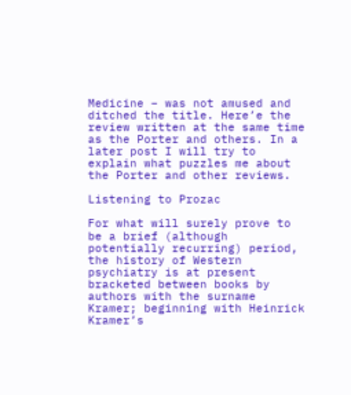Medicine – was not amused and ditched the title. Here’e the review written at the same time as the Porter and others. In a later post I will try to explain what puzzles me about the Porter and other reviews.

Listening to Prozac

For what will surely prove to be a brief (although potentially recurring) period, the history of Western psychiatry is at present bracketed between books by authors with the surname Kramer; beginning with Heinrick Kramer’s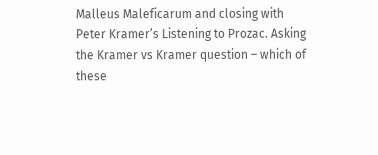Malleus Maleficarum and closing with Peter Kramer’s Listening to Prozac. Asking the Kramer vs Kramer question – which of these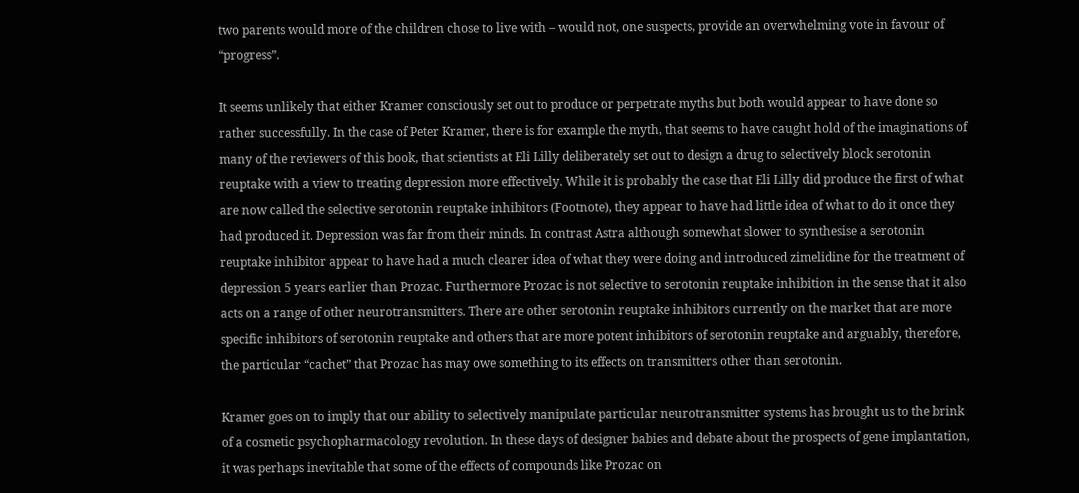two parents would more of the children chose to live with – would not, one suspects, provide an overwhelming vote in favour of “progress”.

It seems unlikely that either Kramer consciously set out to produce or perpetrate myths but both would appear to have done so rather successfully. In the case of Peter Kramer, there is for example the myth, that seems to have caught hold of the imaginations of many of the reviewers of this book, that scientists at Eli Lilly deliberately set out to design a drug to selectively block serotonin reuptake with a view to treating depression more effectively. While it is probably the case that Eli Lilly did produce the first of what are now called the selective serotonin reuptake inhibitors (Footnote), they appear to have had little idea of what to do it once they had produced it. Depression was far from their minds. In contrast Astra although somewhat slower to synthesise a serotonin reuptake inhibitor appear to have had a much clearer idea of what they were doing and introduced zimelidine for the treatment of depression 5 years earlier than Prozac. Furthermore Prozac is not selective to serotonin reuptake inhibition in the sense that it also acts on a range of other neurotransmitters. There are other serotonin reuptake inhibitors currently on the market that are more specific inhibitors of serotonin reuptake and others that are more potent inhibitors of serotonin reuptake and arguably, therefore, the particular “cachet” that Prozac has may owe something to its effects on transmitters other than serotonin.

Kramer goes on to imply that our ability to selectively manipulate particular neurotransmitter systems has brought us to the brink of a cosmetic psychopharmacology revolution. In these days of designer babies and debate about the prospects of gene implantation, it was perhaps inevitable that some of the effects of compounds like Prozac on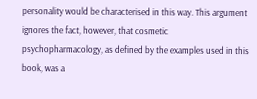personality would be characterised in this way. This argument ignores the fact, however, that cosmetic psychopharmacology, as defined by the examples used in this book, was a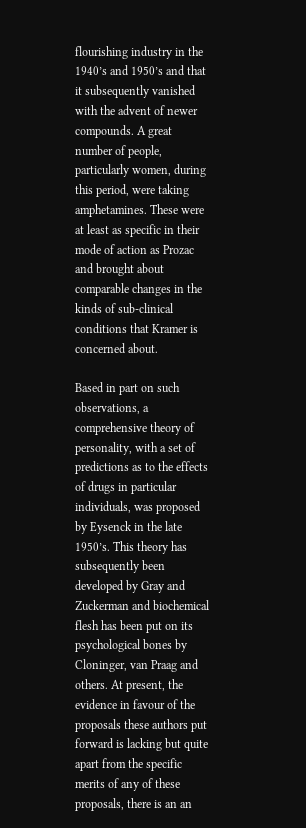flourishing industry in the 1940’s and 1950’s and that it subsequently vanished with the advent of newer compounds. A great number of people, particularly women, during this period, were taking amphetamines. These were at least as specific in their mode of action as Prozac and brought about comparable changes in the kinds of sub-clinical conditions that Kramer is concerned about.

Based in part on such observations, a comprehensive theory of personality, with a set of predictions as to the effects of drugs in particular individuals, was proposed by Eysenck in the late 1950’s. This theory has subsequently been developed by Gray and Zuckerman and biochemical flesh has been put on its psychological bones by Cloninger, van Praag and others. At present, the evidence in favour of the proposals these authors put forward is lacking but quite apart from the specific merits of any of these proposals, there is an an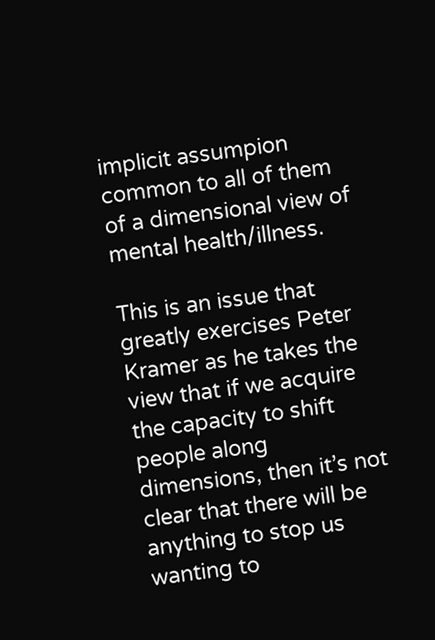implicit assumpion common to all of them of a dimensional view of mental health/illness.

This is an issue that greatly exercises Peter Kramer as he takes the view that if we acquire the capacity to shift people along dimensions, then it’s not clear that there will be anything to stop us wanting to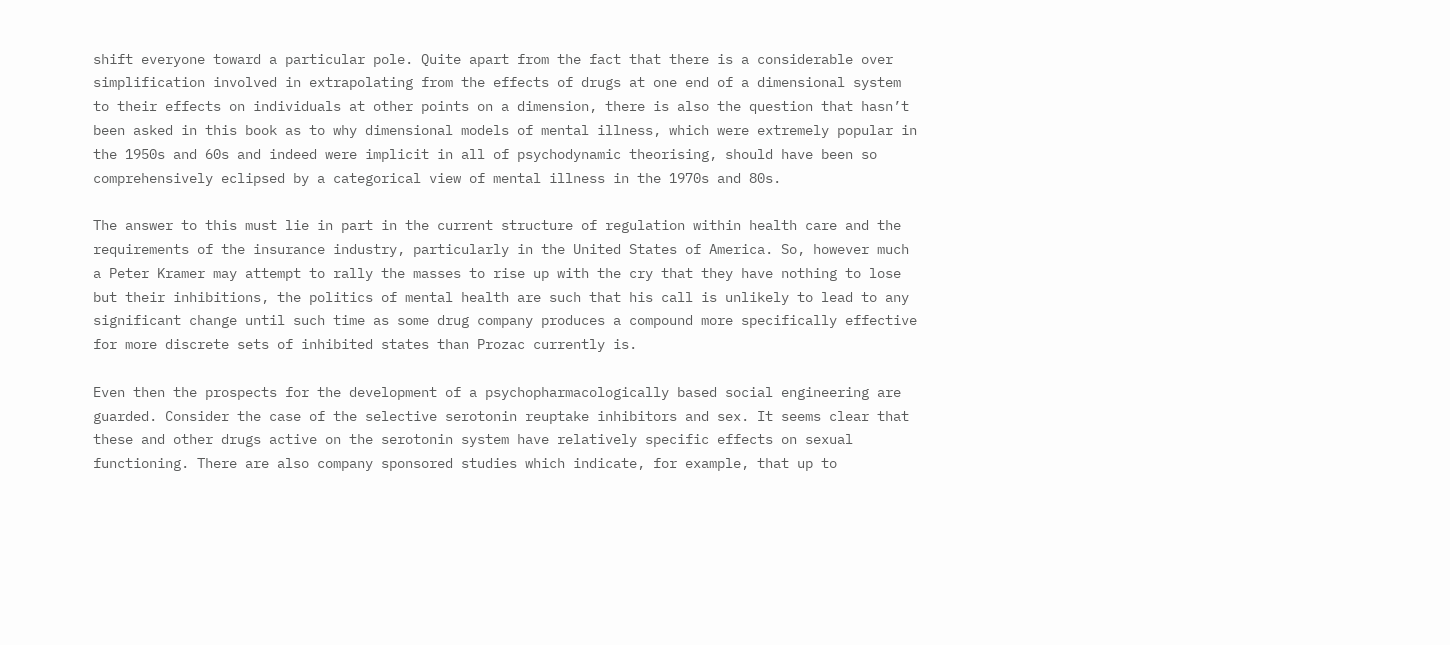shift everyone toward a particular pole. Quite apart from the fact that there is a considerable over simplification involved in extrapolating from the effects of drugs at one end of a dimensional system to their effects on individuals at other points on a dimension, there is also the question that hasn’t been asked in this book as to why dimensional models of mental illness, which were extremely popular in the 1950s and 60s and indeed were implicit in all of psychodynamic theorising, should have been so comprehensively eclipsed by a categorical view of mental illness in the 1970s and 80s.

The answer to this must lie in part in the current structure of regulation within health care and the requirements of the insurance industry, particularly in the United States of America. So, however much a Peter Kramer may attempt to rally the masses to rise up with the cry that they have nothing to lose but their inhibitions, the politics of mental health are such that his call is unlikely to lead to any significant change until such time as some drug company produces a compound more specifically effective for more discrete sets of inhibited states than Prozac currently is.

Even then the prospects for the development of a psychopharmacologically based social engineering are guarded. Consider the case of the selective serotonin reuptake inhibitors and sex. It seems clear that these and other drugs active on the serotonin system have relatively specific effects on sexual functioning. There are also company sponsored studies which indicate, for example, that up to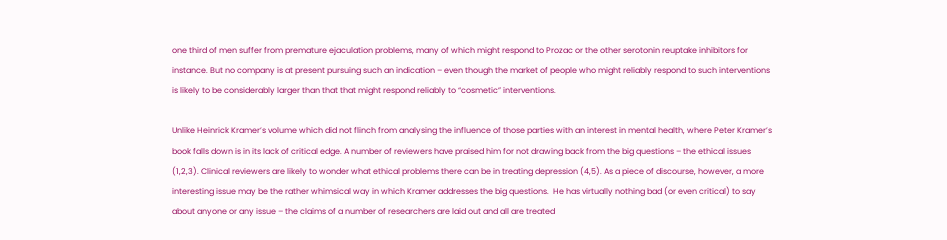one third of men suffer from premature ejaculation problems, many of which might respond to Prozac or the other serotonin reuptake inhibitors for instance. But no company is at present pursuing such an indication – even though the market of people who might reliably respond to such interventions is likely to be considerably larger than that that might respond reliably to “cosmetic” interventions.

Unlike Heinrick Kramer’s volume which did not flinch from analysing the influence of those parties with an interest in mental health, where Peter Kramer’s book falls down is in its lack of critical edge. A number of reviewers have praised him for not drawing back from the big questions – the ethical issues (1,2,3). Clinical reviewers are likely to wonder what ethical problems there can be in treating depression (4,5). As a piece of discourse, however, a more interesting issue may be the rather whimsical way in which Kramer addresses the big questions.  He has virtually nothing bad (or even critical) to say about anyone or any issue – the claims of a number of researchers are laid out and all are treated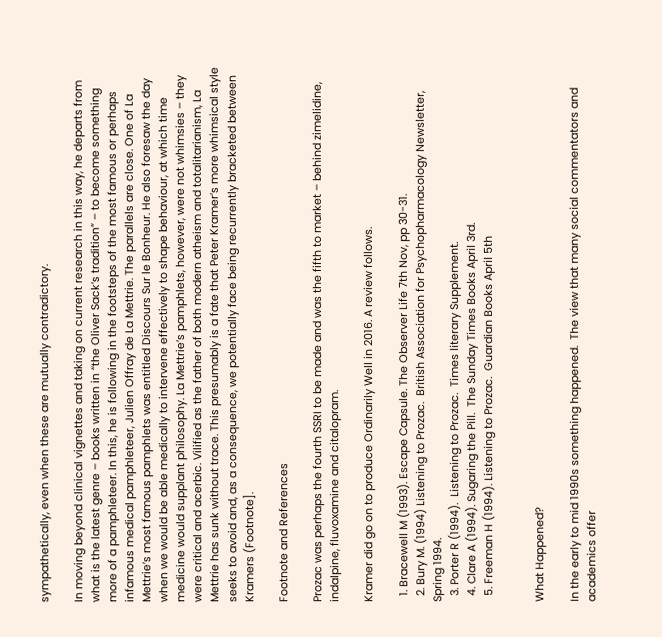sympathetically, even when these are mutually contradictory.

In moving beyond clinical vignettes and taking on current research in this way, he departs from what is the latest genre – books written in “the Oliver Sack’s tradition” – to become something more of a pamphleteer. In this, he is following in the footsteps of the most famous or perhaps infamous medical pamphleteer, Julien Offray de La Mettrie. The parallels are close. One of La Mettrie’s most famous pamphlets was entitled Discours Sur le Bonheur. He also foresaw the day when we would be able medically to intervene effectively to shape behaviour, at which time medicine would supplant philosophy. La Mettrie’s pamphlets, however, were not whimsies – they were critical and acerbic. Vilified as the father of both modern atheism and totalitarianism, La Mettrie has sunk without trace. This presumably is a fate that Peter Kramer’s more whimsical style seeks to avoid and, as a consequence, we potentially face being recurrently bracketed between Kramers (Footnote].

Footnote and References

Prozac was perhaps the fourth SSRI to be made and was the fifth to market – behind zimelidine, indalpine, fluvoxamine and citalopram.

Kramer did go on to produce Ordinarily Well in 2016. A review follows.

  1. Bracewell M (1993). Escape Capsule. The Observer Life 7th Nov, pp 30-31.
  2. Bury M. (1994) Listening to Prozac.  British Association for Psychopharmacology Newsletter, Spring 1994.
  3. Porter R (1994).  Listening to Prozac.  Times literary Supplement.
  4. Clare A (1994). Sugaring the Pill.  The Sunday Times Books April 3rd.
  5. Freeman H (1994). Listening to Prozac.  Guardian Books April 5th


What Happened?

In the early to mid 1990s something happened.  The view that many social commentators and academics offer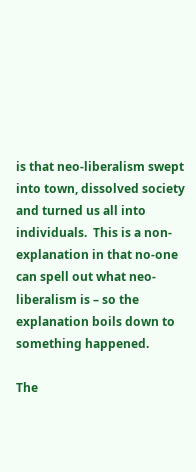is that neo-liberalism swept into town, dissolved society and turned us all into individuals.  This is a non-explanation in that no-one can spell out what neo-liberalism is – so the explanation boils down to something happened.

The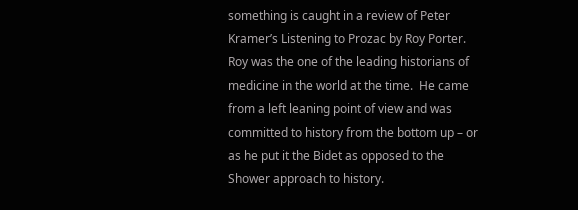something is caught in a review of Peter Kramer’s Listening to Prozac by Roy Porter.  Roy was the one of the leading historians of medicine in the world at the time.  He came from a left leaning point of view and was committed to history from the bottom up – or as he put it the Bidet as opposed to the Shower approach to history.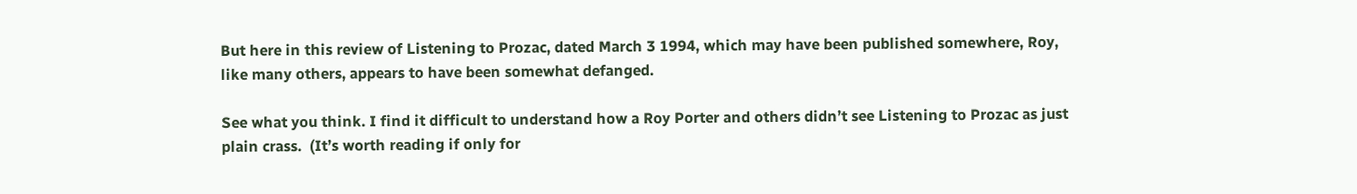But here in this review of Listening to Prozac, dated March 3 1994, which may have been published somewhere, Roy, like many others, appears to have been somewhat defanged.

See what you think. I find it difficult to understand how a Roy Porter and others didn’t see Listening to Prozac as just plain crass.  (It’s worth reading if only for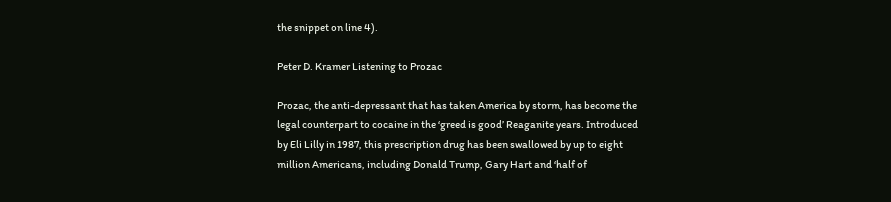the snippet on line 4).

Peter D. Kramer Listening to Prozac

Prozac, the anti-depressant that has taken America by storm, has become the legal counterpart to cocaine in the ‘greed is good’ Reaganite years. Introduced by Eli Lilly in 1987, this prescription drug has been swallowed by up to eight million Americans, including Donald Trump, Gary Hart and ‘half of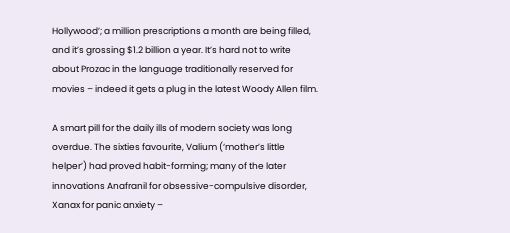Hollywood’; a million prescriptions a month are being filled, and it’s grossing $1.2 billion a year. It’s hard not to write about Prozac in the language traditionally reserved for movies – indeed it gets a plug in the latest Woody Allen film.

A smart pill for the daily ills of modern society was long overdue. The sixties favourite, Valium (‘mother’s little helper’) had proved habit-forming; many of the later innovations Anafranil for obsessive-compulsive disorder, Xanax for panic anxiety –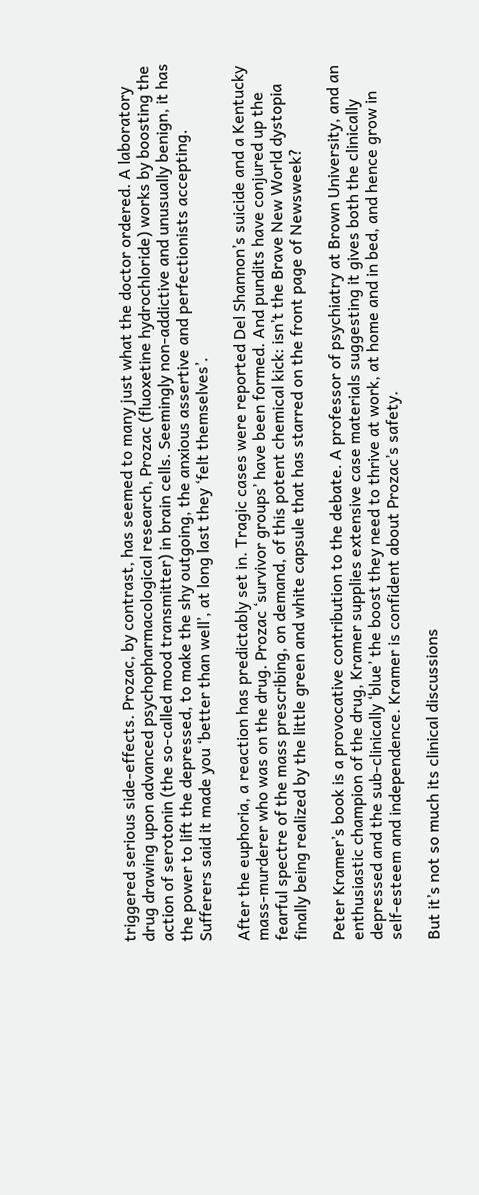triggered serious side-effects. Prozac, by contrast, has seemed to many just what the doctor ordered. A laboratory drug drawing upon advanced psychopharmacological research, Prozac (fluoxetine hydrochloride) works by boosting the action of serotonin (the so-called mood transmitter) in brain cells. Seemingly non-addictive and unusually benign, it has the power to lift the depressed, to make the shy outgoing, the anxious assertive and perfectionists accepting. Sufferers said it made you ‘better than well’, at long last they ‘felt themselves’.

After the euphoria, a reaction has predictably set in. Tragic cases were reported Del Shannon’s suicide and a Kentucky mass-murderer who was on the drug. Prozac ‘survivor groups’ have been formed. And pundits have conjured up the fearful spectre of the mass prescribing, on demand, of this potent chemical kick: isn’t the Brave New World dystopia finally being realized by the little green and white capsule that has starred on the front page of Newsweek?

Peter Kramer’s book is a provocative contribution to the debate. A professor of psychiatry at Brown University, and an enthusiastic champion of the drug, Kramer supplies extensive case materials suggesting it gives both the clinically depressed and the sub-clinically ‘blue’ the boost they need to thrive at work, at home and in bed, and hence grow in self-esteem and independence. Kramer is confident about Prozac’s safety.

But it’s not so much its clinical discussions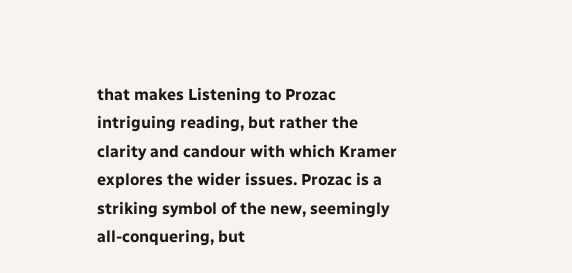that makes Listening to Prozac intriguing reading, but rather the clarity and candour with which Kramer explores the wider issues. Prozac is a striking symbol of the new, seemingly all-conquering, but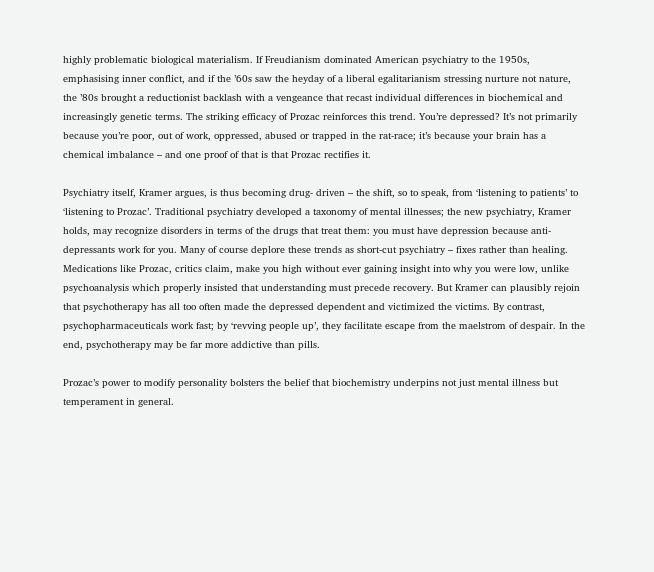highly problematic biological materialism. If Freudianism dominated American psychiatry to the 1950s, emphasising inner conflict, and if the ’60s saw the heyday of a liberal egalitarianism stressing nurture not nature, the ’80s brought a reductionist backlash with a vengeance that recast individual differences in biochemical and increasingly genetic terms. The striking efficacy of Prozac reinforces this trend. You’re depressed? It’s not primarily because you’re poor, out of work, oppressed, abused or trapped in the rat-race; it’s because your brain has a chemical imbalance – and one proof of that is that Prozac rectifies it.

Psychiatry itself, Kramer argues, is thus becoming drug- driven – the shift, so to speak, from ‘listening to patients’ to ‘listening to Prozac’. Traditional psychiatry developed a taxonomy of mental illnesses; the new psychiatry, Kramer holds, may recognize disorders in terms of the drugs that treat them: you must have depression because anti-depressants work for you. Many of course deplore these trends as short-cut psychiatry – fixes rather than healing. Medications like Prozac, critics claim, make you high without ever gaining insight into why you were low, unlike psychoanalysis which properly insisted that understanding must precede recovery. But Kramer can plausibly rejoin that psychotherapy has all too often made the depressed dependent and victimized the victims. By contrast, psychopharmaceuticals work fast; by ‘revving people up’, they facilitate escape from the maelstrom of despair. In the end, psychotherapy may be far more addictive than pills.

Prozac’s power to modify personality bolsters the belief that biochemistry underpins not just mental illness but temperament in general.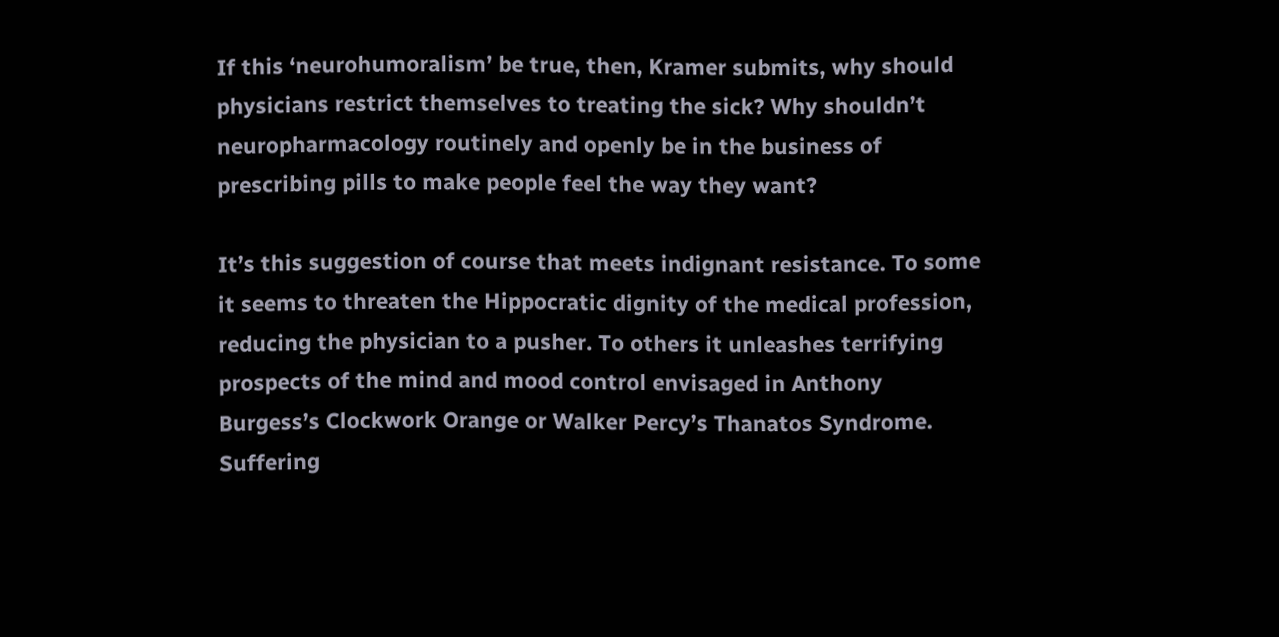If this ‘neurohumoralism’ be true, then, Kramer submits, why should physicians restrict themselves to treating the sick? Why shouldn’t neuropharmacology routinely and openly be in the business of prescribing pills to make people feel the way they want?

It’s this suggestion of course that meets indignant resistance. To some it seems to threaten the Hippocratic dignity of the medical profession, reducing the physician to a pusher. To others it unleashes terrifying prospects of the mind and mood control envisaged in Anthony Burgess’s Clockwork Orange or Walker Percy’s Thanatos Syndrome. Suffering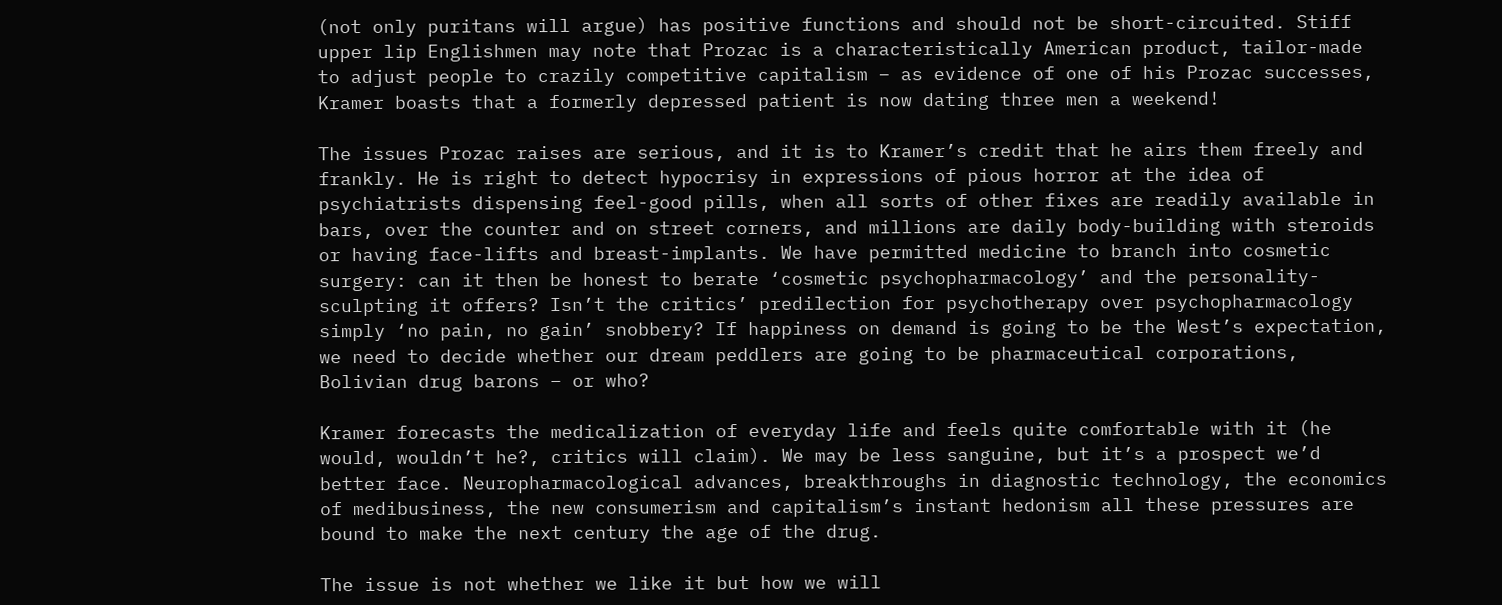(not only puritans will argue) has positive functions and should not be short-circuited. Stiff upper lip Englishmen may note that Prozac is a characteristically American product, tailor-made to adjust people to crazily competitive capitalism – as evidence of one of his Prozac successes, Kramer boasts that a formerly depressed patient is now dating three men a weekend!

The issues Prozac raises are serious, and it is to Kramer’s credit that he airs them freely and frankly. He is right to detect hypocrisy in expressions of pious horror at the idea of psychiatrists dispensing feel-good pills, when all sorts of other fixes are readily available in bars, over the counter and on street corners, and millions are daily body-building with steroids or having face-lifts and breast-implants. We have permitted medicine to branch into cosmetic surgery: can it then be honest to berate ‘cosmetic psychopharmacology’ and the personality-sculpting it offers? Isn’t the critics’ predilection for psychotherapy over psychopharmacology simply ‘no pain, no gain’ snobbery? If happiness on demand is going to be the West’s expectation, we need to decide whether our dream peddlers are going to be pharmaceutical corporations, Bolivian drug barons – or who?

Kramer forecasts the medicalization of everyday life and feels quite comfortable with it (he would, wouldn’t he?, critics will claim). We may be less sanguine, but it’s a prospect we’d better face. Neuropharmacological advances, breakthroughs in diagnostic technology, the economics of medibusiness, the new consumerism and capitalism’s instant hedonism all these pressures are bound to make the next century the age of the drug.

The issue is not whether we like it but how we will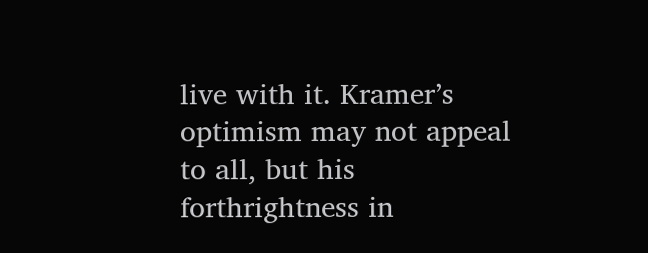live with it. Kramer’s optimism may not appeal to all, but his forthrightness in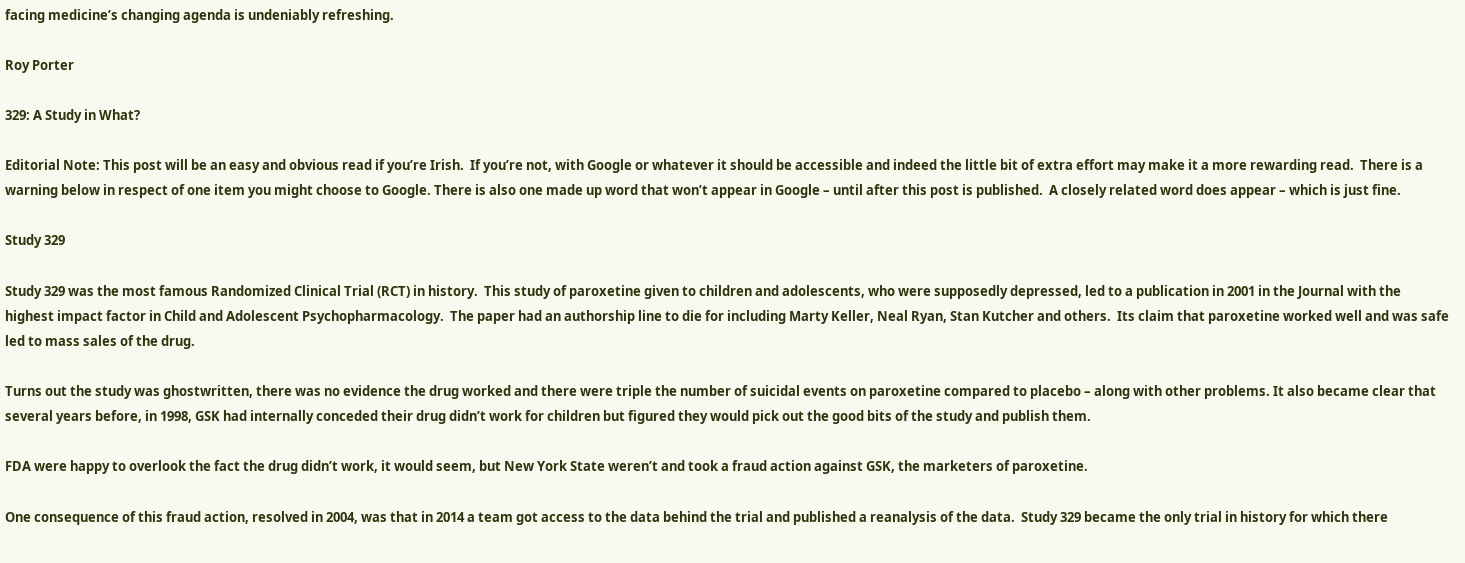facing medicine’s changing agenda is undeniably refreshing.

Roy Porter

329: A Study in What?

Editorial Note: This post will be an easy and obvious read if you’re Irish.  If you’re not, with Google or whatever it should be accessible and indeed the little bit of extra effort may make it a more rewarding read.  There is a warning below in respect of one item you might choose to Google. There is also one made up word that won’t appear in Google – until after this post is published.  A closely related word does appear – which is just fine.

Study 329

Study 329 was the most famous Randomized Clinical Trial (RCT) in history.  This study of paroxetine given to children and adolescents, who were supposedly depressed, led to a publication in 2001 in the Journal with the highest impact factor in Child and Adolescent Psychopharmacology.  The paper had an authorship line to die for including Marty Keller, Neal Ryan, Stan Kutcher and others.  Its claim that paroxetine worked well and was safe led to mass sales of the drug.

Turns out the study was ghostwritten, there was no evidence the drug worked and there were triple the number of suicidal events on paroxetine compared to placebo – along with other problems. It also became clear that several years before, in 1998, GSK had internally conceded their drug didn’t work for children but figured they would pick out the good bits of the study and publish them.

FDA were happy to overlook the fact the drug didn’t work, it would seem, but New York State weren’t and took a fraud action against GSK, the marketers of paroxetine.

One consequence of this fraud action, resolved in 2004, was that in 2014 a team got access to the data behind the trial and published a reanalysis of the data.  Study 329 became the only trial in history for which there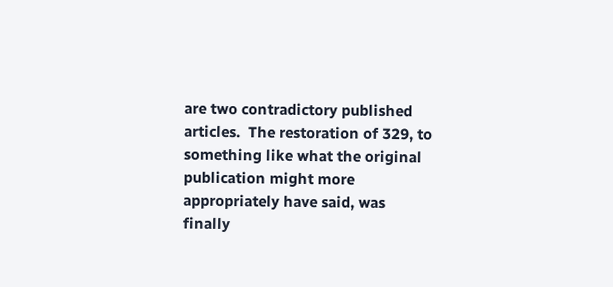are two contradictory published articles.  The restoration of 329, to something like what the original publication might more appropriately have said, was finally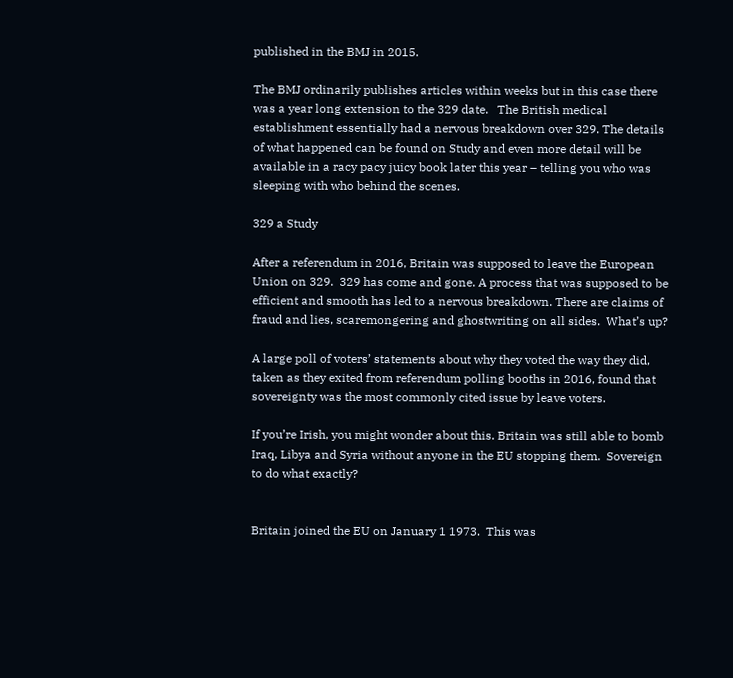published in the BMJ in 2015.

The BMJ ordinarily publishes articles within weeks but in this case there was a year long extension to the 329 date.   The British medical establishment essentially had a nervous breakdown over 329. The details of what happened can be found on Study and even more detail will be available in a racy pacy juicy book later this year – telling you who was sleeping with who behind the scenes.

329 a Study

After a referendum in 2016, Britain was supposed to leave the European Union on 329.  329 has come and gone. A process that was supposed to be efficient and smooth has led to a nervous breakdown. There are claims of fraud and lies, scaremongering and ghostwriting on all sides.  What’s up?

A large poll of voters’ statements about why they voted the way they did, taken as they exited from referendum polling booths in 2016, found that sovereignty was the most commonly cited issue by leave voters.

If you’re Irish, you might wonder about this. Britain was still able to bomb Iraq, Libya and Syria without anyone in the EU stopping them.  Sovereign to do what exactly?


Britain joined the EU on January 1 1973.  This was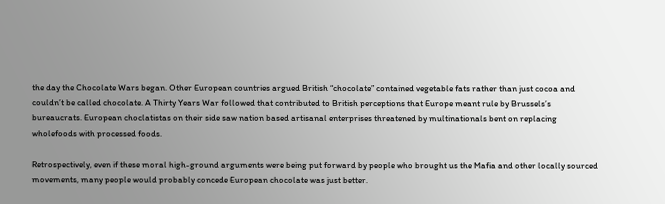the day the Chocolate Wars began. Other European countries argued British “chocolate” contained vegetable fats rather than just cocoa and couldn’t be called chocolate. A Thirty Years War followed that contributed to British perceptions that Europe meant rule by Brussels’s bureaucrats. European choclatistas on their side saw nation based artisanal enterprises threatened by multinationals bent on replacing wholefoods with processed foods.

Retrospectively, even if these moral high-ground arguments were being put forward by people who brought us the Mafia and other locally sourced movements, many people would probably concede European chocolate was just better.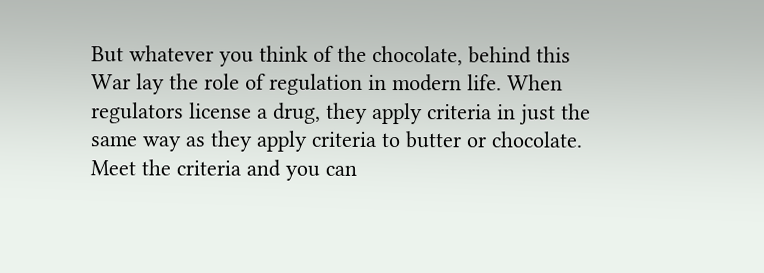But whatever you think of the chocolate, behind this War lay the role of regulation in modern life. When regulators license a drug, they apply criteria in just the same way as they apply criteria to butter or chocolate. Meet the criteria and you can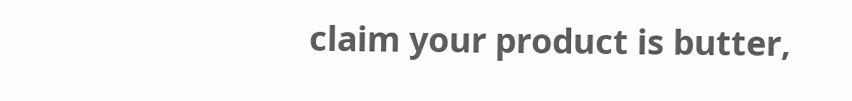claim your product is butter,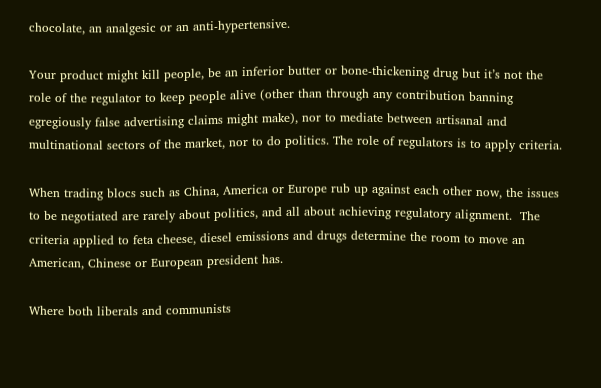chocolate, an analgesic or an anti-hypertensive.

Your product might kill people, be an inferior butter or bone-thickening drug but it’s not the role of the regulator to keep people alive (other than through any contribution banning egregiously false advertising claims might make), nor to mediate between artisanal and multinational sectors of the market, nor to do politics. The role of regulators is to apply criteria.

When trading blocs such as China, America or Europe rub up against each other now, the issues to be negotiated are rarely about politics, and all about achieving regulatory alignment.  The criteria applied to feta cheese, diesel emissions and drugs determine the room to move an American, Chinese or European president has.

Where both liberals and communists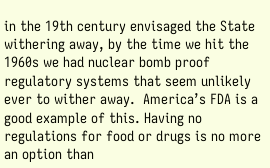in the 19th century envisaged the State withering away, by the time we hit the 1960s we had nuclear bomb proof regulatory systems that seem unlikely ever to wither away.  America’s FDA is a good example of this. Having no regulations for food or drugs is no more an option than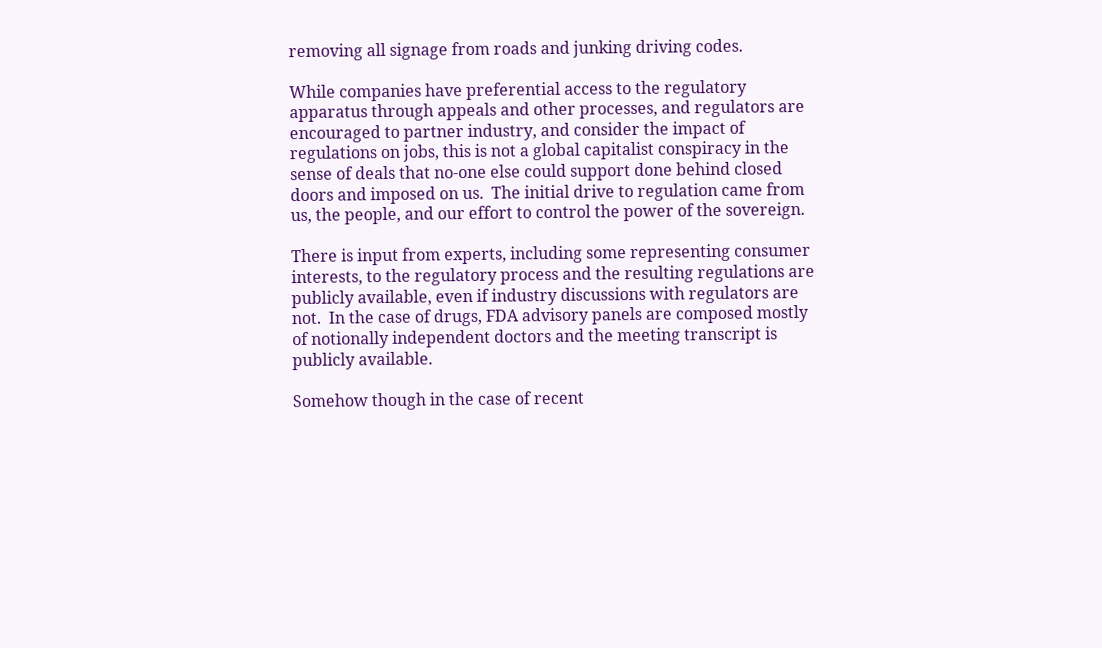removing all signage from roads and junking driving codes.

While companies have preferential access to the regulatory apparatus through appeals and other processes, and regulators are encouraged to partner industry, and consider the impact of regulations on jobs, this is not a global capitalist conspiracy in the sense of deals that no-one else could support done behind closed doors and imposed on us.  The initial drive to regulation came from us, the people, and our effort to control the power of the sovereign.

There is input from experts, including some representing consumer interests, to the regulatory process and the resulting regulations are publicly available, even if industry discussions with regulators are not.  In the case of drugs, FDA advisory panels are composed mostly of notionally independent doctors and the meeting transcript is publicly available.

Somehow though in the case of recent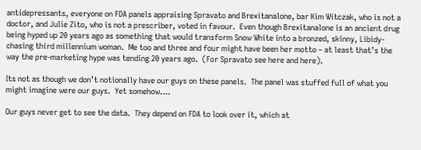antidepressants, everyone on FDA panels appraising Spravato and Brexitanalone, bar Kim Witczak, who is not a doctor, and Julie Zito, who is not a prescriber, voted in favour.  Even though Brexitanalone is an ancient drug being hyped up 20 years ago as something that would transform Snow White into a bronzed, skinny, Libidy-chasing third millennium woman.  Me too and three and four might have been her motto – at least that’s the way the pre-marketing hype was tending 20 years ago.  (For Spravato see here and here).

Its not as though we don’t notionally have our guys on these panels.  The panel was stuffed full of what you might imagine were our guys.  Yet somehow….

Our guys never get to see the data.  They depend on FDA to look over it, which at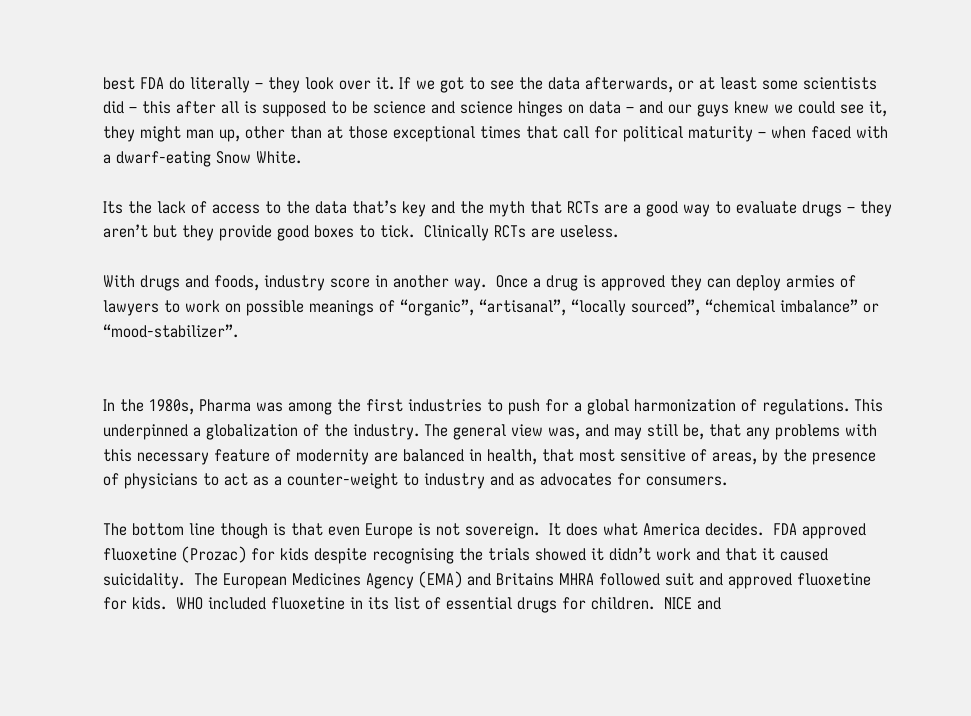best FDA do literally – they look over it. If we got to see the data afterwards, or at least some scientists did – this after all is supposed to be science and science hinges on data – and our guys knew we could see it, they might man up, other than at those exceptional times that call for political maturity – when faced with a dwarf-eating Snow White.

Its the lack of access to the data that’s key and the myth that RCTs are a good way to evaluate drugs – they aren’t but they provide good boxes to tick.  Clinically RCTs are useless.

With drugs and foods, industry score in another way.  Once a drug is approved they can deploy armies of lawyers to work on possible meanings of “organic”, “artisanal”, “locally sourced”, “chemical imbalance” or “mood-stabilizer”.


In the 1980s, Pharma was among the first industries to push for a global harmonization of regulations. This underpinned a globalization of the industry. The general view was, and may still be, that any problems with this necessary feature of modernity are balanced in health, that most sensitive of areas, by the presence of physicians to act as a counter-weight to industry and as advocates for consumers.

The bottom line though is that even Europe is not sovereign.  It does what America decides.  FDA approved fluoxetine (Prozac) for kids despite recognising the trials showed it didn’t work and that it caused suicidality.  The European Medicines Agency (EMA) and Britains MHRA followed suit and approved fluoxetine for kids.  WHO included fluoxetine in its list of essential drugs for children.  NICE and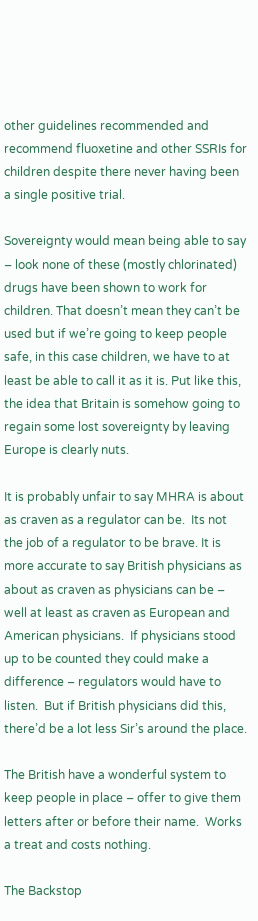other guidelines recommended and recommend fluoxetine and other SSRIs for children despite there never having been a single positive trial.

Sovereignty would mean being able to say – look none of these (mostly chlorinated) drugs have been shown to work for children. That doesn’t mean they can’t be used but if we’re going to keep people safe, in this case children, we have to at least be able to call it as it is. Put like this, the idea that Britain is somehow going to regain some lost sovereignty by leaving Europe is clearly nuts.

It is probably unfair to say MHRA is about as craven as a regulator can be.  Its not the job of a regulator to be brave. It is more accurate to say British physicians as about as craven as physicians can be – well at least as craven as European and American physicians.  If physicians stood up to be counted they could make a difference – regulators would have to listen.  But if British physicians did this, there’d be a lot less Sir’s around the place.

The British have a wonderful system to keep people in place – offer to give them letters after or before their name.  Works a treat and costs nothing.

The Backstop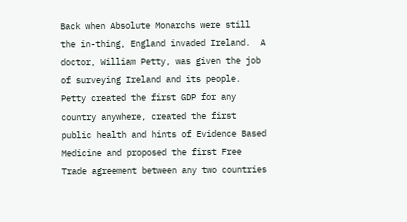Back when Absolute Monarchs were still the in-thing, England invaded Ireland.  A doctor, William Petty, was given the job of surveying Ireland and its people. Petty created the first GDP for any country anywhere, created the first public health and hints of Evidence Based Medicine and proposed the first Free Trade agreement between any two countries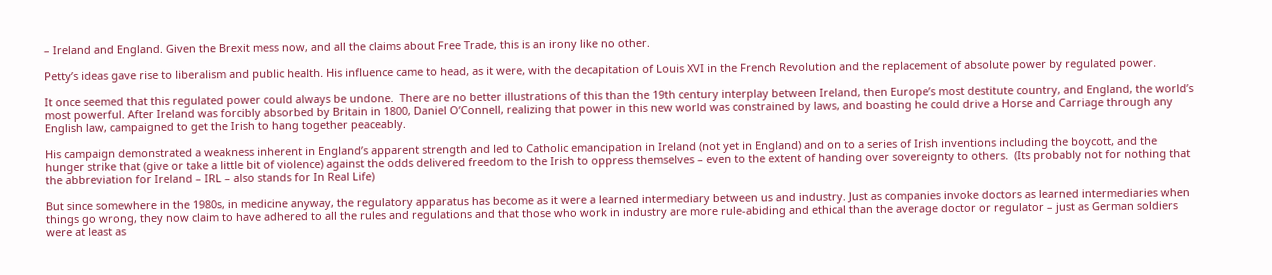– Ireland and England. Given the Brexit mess now, and all the claims about Free Trade, this is an irony like no other.

Petty’s ideas gave rise to liberalism and public health. His influence came to head, as it were, with the decapitation of Louis XVI in the French Revolution and the replacement of absolute power by regulated power.

It once seemed that this regulated power could always be undone.  There are no better illustrations of this than the 19th century interplay between Ireland, then Europe’s most destitute country, and England, the world’s most powerful. After Ireland was forcibly absorbed by Britain in 1800, Daniel O’Connell, realizing that power in this new world was constrained by laws, and boasting he could drive a Horse and Carriage through any English law, campaigned to get the Irish to hang together peaceably.

His campaign demonstrated a weakness inherent in England’s apparent strength and led to Catholic emancipation in Ireland (not yet in England) and on to a series of Irish inventions including the boycott, and the hunger strike that (give or take a little bit of violence) against the odds delivered freedom to the Irish to oppress themselves – even to the extent of handing over sovereignty to others.  (Its probably not for nothing that the abbreviation for Ireland – IRL – also stands for In Real Life)

But since somewhere in the 1980s, in medicine anyway, the regulatory apparatus has become as it were a learned intermediary between us and industry. Just as companies invoke doctors as learned intermediaries when things go wrong, they now claim to have adhered to all the rules and regulations and that those who work in industry are more rule-abiding and ethical than the average doctor or regulator – just as German soldiers were at least as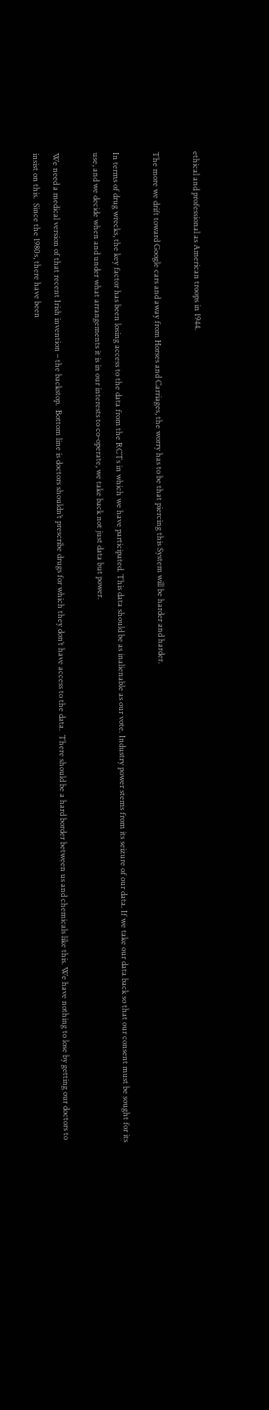ethical and professional as American troops in 1944.

The more we drift toward Google cars and away from Horses and Carriages, the worry has to be that piercing this System will be harder and harder.

In terms of drug wrecks, the key factor has been losing access to the data from the RCTs in which we have participated. This data should be as inalienable as our vote. Industry power stems from its seizure of our data. If we take our data back so that our consent must be sought for its use, and we decide when and under what arrangements it is in our interests to co-operate, we take back not just data but power.

We need a medical version of that recent Irish invention – the backstop.  Bottom line is doctors shouldn’t prescribe drugs for which they don’t have access to the data.  There should be a hard border between us and chemicals like this. We have nothing to lose by getting our doctors to insist on this.  Since the 1980s, there have been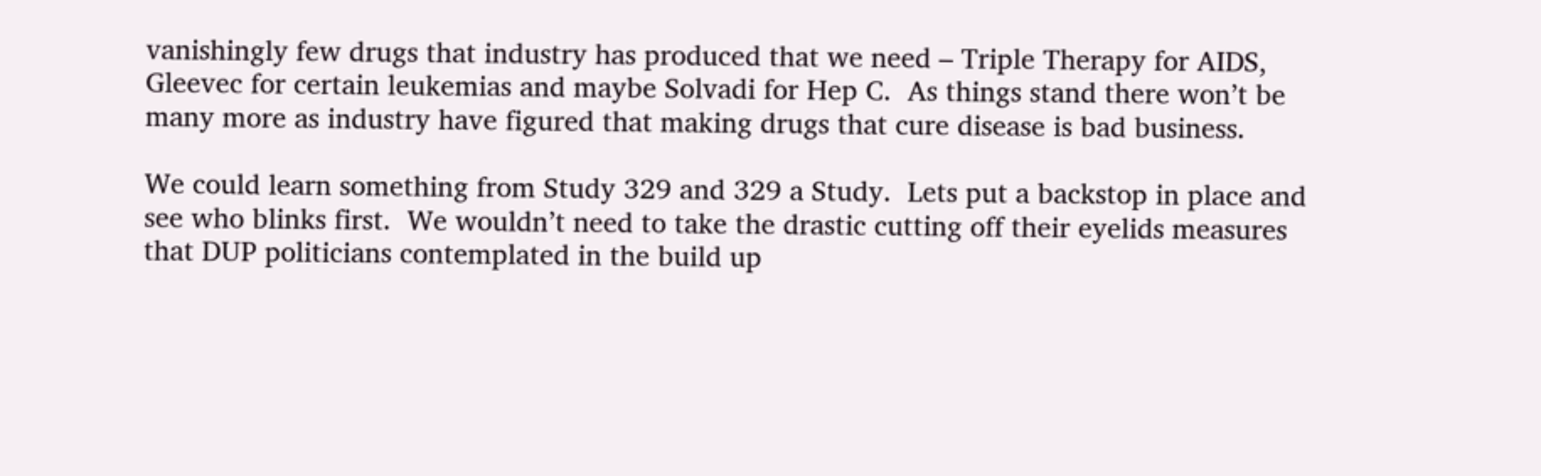vanishingly few drugs that industry has produced that we need – Triple Therapy for AIDS, Gleevec for certain leukemias and maybe Solvadi for Hep C.  As things stand there won’t be many more as industry have figured that making drugs that cure disease is bad business.

We could learn something from Study 329 and 329 a Study.  Lets put a backstop in place and see who blinks first.  We wouldn’t need to take the drastic cutting off their eyelids measures that DUP politicians contemplated in the build up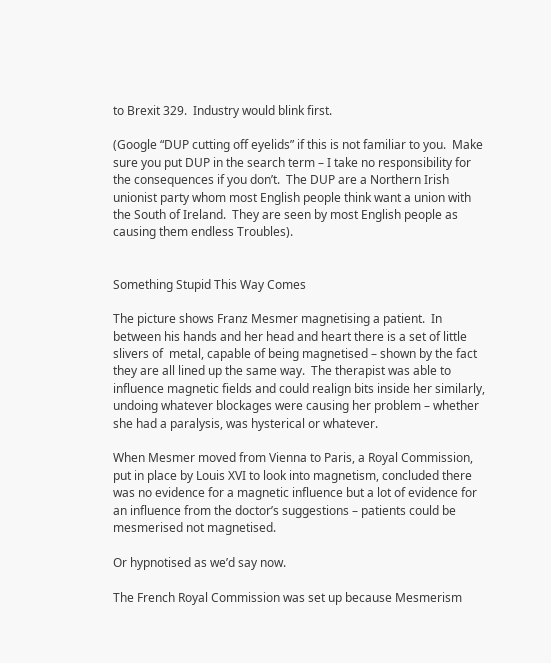to Brexit 329.  Industry would blink first.

(Google “DUP cutting off eyelids” if this is not familiar to you.  Make sure you put DUP in the search term – I take no responsibility for the consequences if you don’t.  The DUP are a Northern Irish unionist party whom most English people think want a union with the South of Ireland.  They are seen by most English people as causing them endless Troubles).


Something Stupid This Way Comes

The picture shows Franz Mesmer magnetising a patient.  In between his hands and her head and heart there is a set of little slivers of  metal, capable of being magnetised – shown by the fact they are all lined up the same way.  The therapist was able to influence magnetic fields and could realign bits inside her similarly, undoing whatever blockages were causing her problem – whether she had a paralysis, was hysterical or whatever.

When Mesmer moved from Vienna to Paris, a Royal Commission, put in place by Louis XVI to look into magnetism, concluded there was no evidence for a magnetic influence but a lot of evidence for an influence from the doctor’s suggestions – patients could be mesmerised not magnetised.

Or hypnotised as we’d say now.

The French Royal Commission was set up because Mesmerism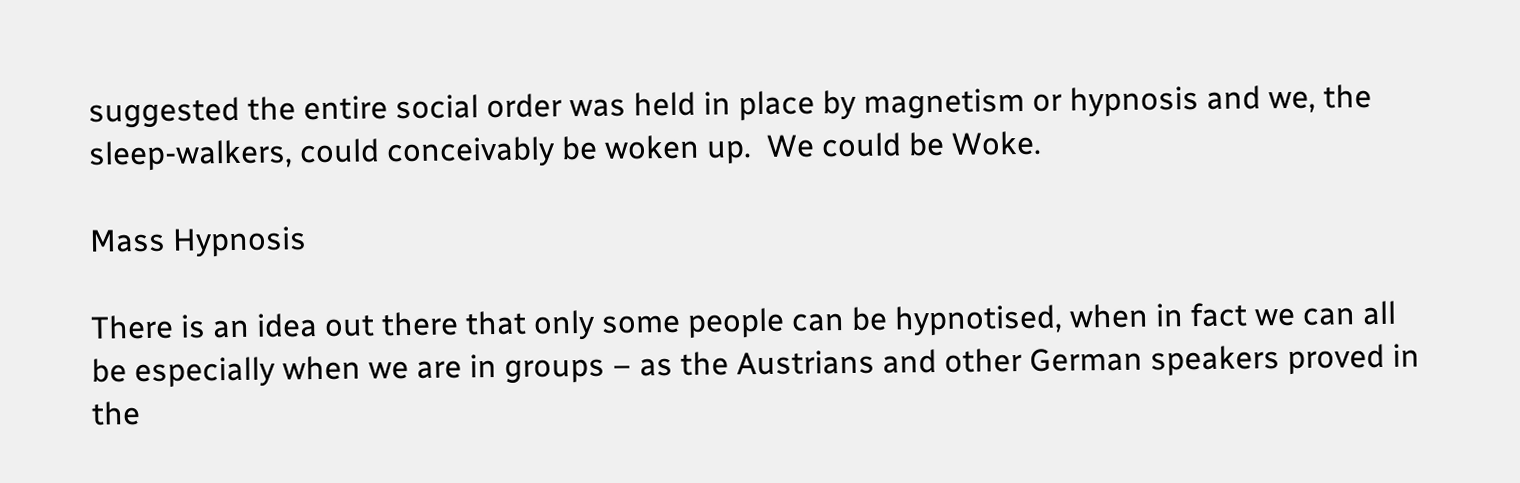suggested the entire social order was held in place by magnetism or hypnosis and we, the sleep-walkers, could conceivably be woken up.  We could be Woke.

Mass Hypnosis

There is an idea out there that only some people can be hypnotised, when in fact we can all be especially when we are in groups – as the Austrians and other German speakers proved in the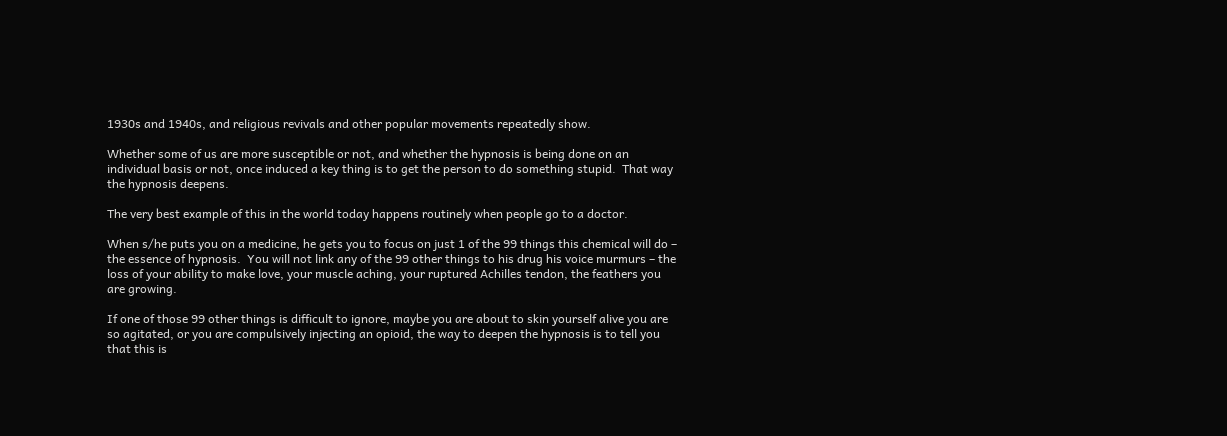1930s and 1940s, and religious revivals and other popular movements repeatedly show.

Whether some of us are more susceptible or not, and whether the hypnosis is being done on an individual basis or not, once induced a key thing is to get the person to do something stupid.  That way the hypnosis deepens.

The very best example of this in the world today happens routinely when people go to a doctor.

When s/he puts you on a medicine, he gets you to focus on just 1 of the 99 things this chemical will do – the essence of hypnosis.  You will not link any of the 99 other things to his drug his voice murmurs – the loss of your ability to make love, your muscle aching, your ruptured Achilles tendon, the feathers you are growing.

If one of those 99 other things is difficult to ignore, maybe you are about to skin yourself alive you are so agitated, or you are compulsively injecting an opioid, the way to deepen the hypnosis is to tell you that this is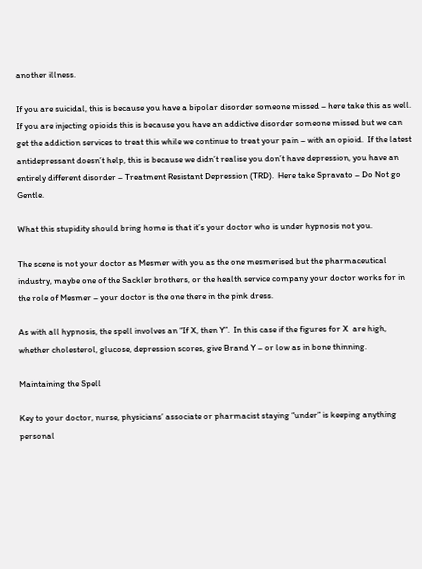another illness.

If you are suicidal, this is because you have a bipolar disorder someone missed – here take this as well.  If you are injecting opioids this is because you have an addictive disorder someone missed but we can get the addiction services to treat this while we continue to treat your pain – with an opioid.  If the latest antidepressant doesn’t help, this is because we didn’t realise you don’t have depression, you have an entirely different disorder – Treatment Resistant Depression (TRD).  Here take Spravato – Do Not go Gentle.

What this stupidity should bring home is that it’s your doctor who is under hypnosis not you.

The scene is not your doctor as Mesmer with you as the one mesmerised but the pharmaceutical industry, maybe one of the Sackler brothers, or the health service company your doctor works for in the role of Mesmer – your doctor is the one there in the pink dress.

As with all hypnosis, the spell involves an “If X, then Y”.  In this case if the figures for X  are high, whether cholesterol, glucose, depression scores, give Brand Y – or low as in bone thinning.

Maintaining the Spell

Key to your doctor, nurse, physicians’ associate or pharmacist staying “under” is keeping anything personal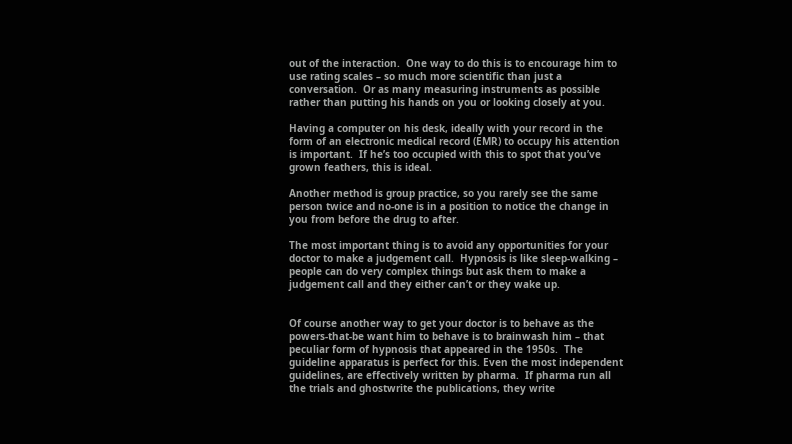out of the interaction.  One way to do this is to encourage him to use rating scales – so much more scientific than just a conversation.  Or as many measuring instruments as possible rather than putting his hands on you or looking closely at you.

Having a computer on his desk, ideally with your record in the form of an electronic medical record (EMR) to occupy his attention is important.  If he’s too occupied with this to spot that you’ve grown feathers, this is ideal.

Another method is group practice, so you rarely see the same person twice and no-one is in a position to notice the change in you from before the drug to after.

The most important thing is to avoid any opportunities for your doctor to make a judgement call.  Hypnosis is like sleep-walking – people can do very complex things but ask them to make a judgement call and they either can’t or they wake up.


Of course another way to get your doctor is to behave as the powers-that-be want him to behave is to brainwash him – that peculiar form of hypnosis that appeared in the 1950s.  The guideline apparatus is perfect for this. Even the most independent guidelines, are effectively written by pharma.  If pharma run all the trials and ghostwrite the publications, they write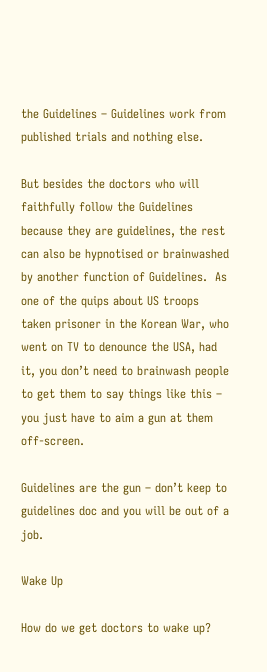the Guidelines – Guidelines work from published trials and nothing else.

But besides the doctors who will faithfully follow the Guidelines because they are guidelines, the rest can also be hypnotised or brainwashed by another function of Guidelines.  As one of the quips about US troops taken prisoner in the Korean War, who went on TV to denounce the USA, had it, you don’t need to brainwash people to get them to say things like this – you just have to aim a gun at them off-screen.

Guidelines are the gun – don’t keep to guidelines doc and you will be out of a job.

Wake Up

How do we get doctors to wake up?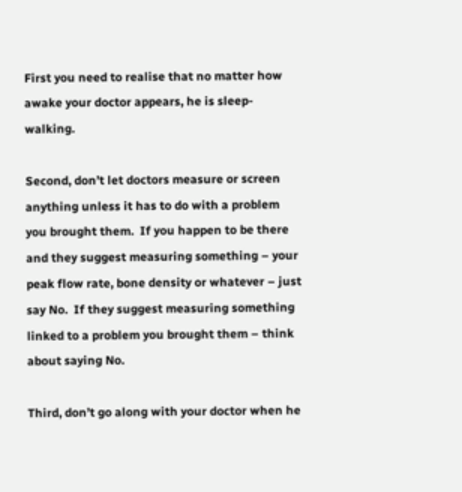First you need to realise that no matter how awake your doctor appears, he is sleep-walking.

Second, don’t let doctors measure or screen anything unless it has to do with a problem you brought them.  If you happen to be there and they suggest measuring something – your peak flow rate, bone density or whatever – just say No.  If they suggest measuring something linked to a problem you brought them – think about saying No.

Third, don’t go along with your doctor when he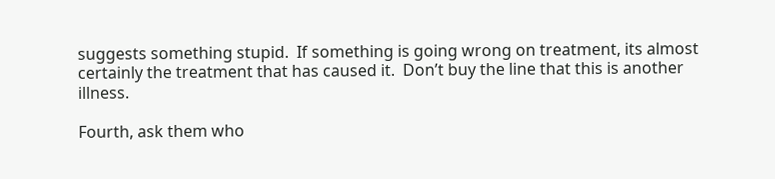suggests something stupid.  If something is going wrong on treatment, its almost certainly the treatment that has caused it.  Don’t buy the line that this is another illness.

Fourth, ask them who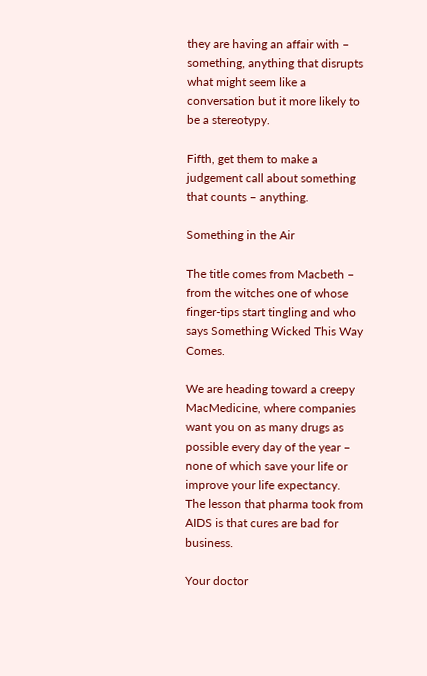they are having an affair with – something, anything that disrupts what might seem like a conversation but it more likely to be a stereotypy.

Fifth, get them to make a judgement call about something that counts – anything.

Something in the Air

The title comes from Macbeth – from the witches one of whose finger-tips start tingling and who says Something Wicked This Way Comes.

We are heading toward a creepy MacMedicine, where companies want you on as many drugs as possible every day of the year – none of which save your life or improve your life expectancy.  The lesson that pharma took from AIDS is that cures are bad for business.

Your doctor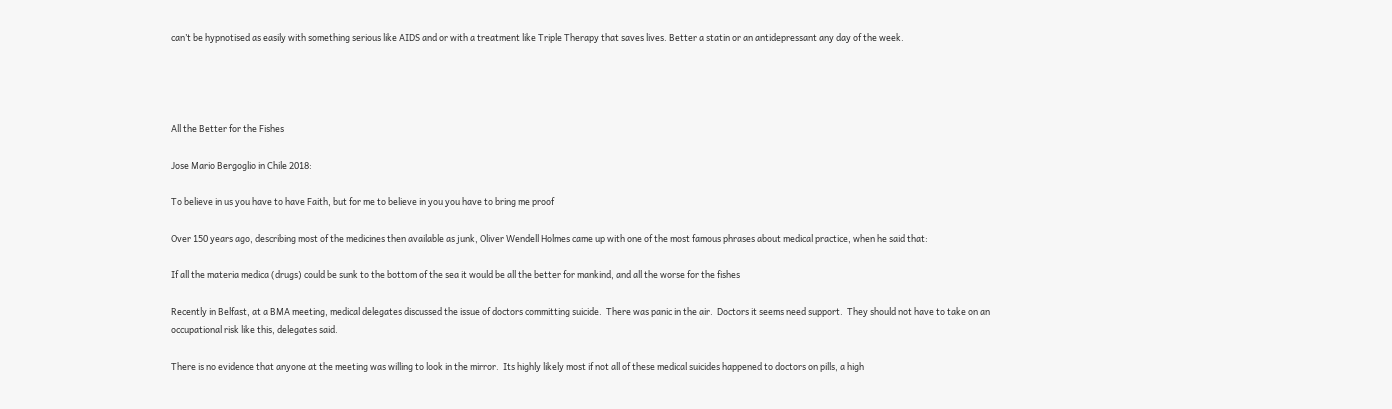can’t be hypnotised as easily with something serious like AIDS and or with a treatment like Triple Therapy that saves lives. Better a statin or an antidepressant any day of the week.




All the Better for the Fishes

Jose Mario Bergoglio in Chile 2018:

To believe in us you have to have Faith, but for me to believe in you you have to bring me proof

Over 150 years ago, describing most of the medicines then available as junk, Oliver Wendell Holmes came up with one of the most famous phrases about medical practice, when he said that:

If all the materia medica (drugs) could be sunk to the bottom of the sea it would be all the better for mankind, and all the worse for the fishes

Recently in Belfast, at a BMA meeting, medical delegates discussed the issue of doctors committing suicide.  There was panic in the air.  Doctors it seems need support.  They should not have to take on an occupational risk like this, delegates said.

There is no evidence that anyone at the meeting was willing to look in the mirror.  Its highly likely most if not all of these medical suicides happened to doctors on pills, a high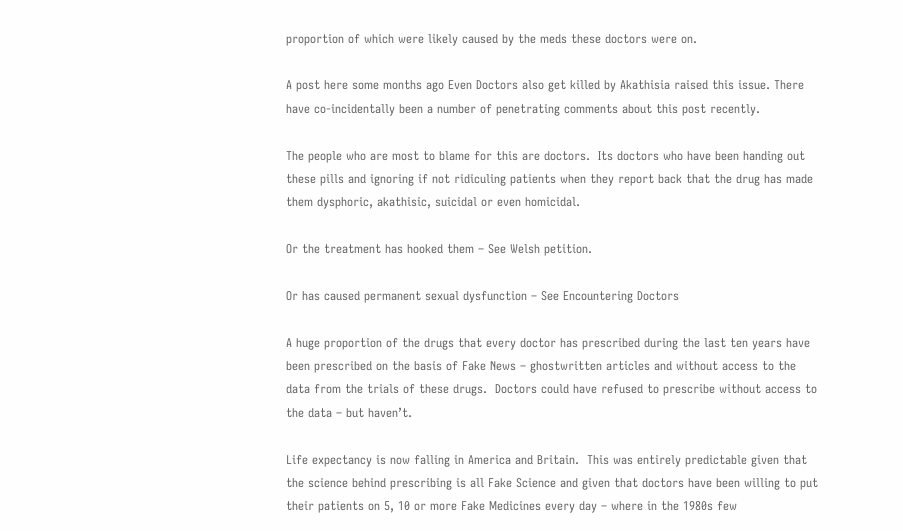proportion of which were likely caused by the meds these doctors were on.

A post here some months ago Even Doctors also get killed by Akathisia raised this issue. There have co-incidentally been a number of penetrating comments about this post recently.

The people who are most to blame for this are doctors.  Its doctors who have been handing out these pills and ignoring if not ridiculing patients when they report back that the drug has made them dysphoric, akathisic, suicidal or even homicidal.

Or the treatment has hooked them – See Welsh petition.

Or has caused permanent sexual dysfunction – See Encountering Doctors

A huge proportion of the drugs that every doctor has prescribed during the last ten years have been prescribed on the basis of Fake News – ghostwritten articles and without access to the data from the trials of these drugs.  Doctors could have refused to prescribe without access to the data – but haven’t.

Life expectancy is now falling in America and Britain.  This was entirely predictable given that the science behind prescribing is all Fake Science and given that doctors have been willing to put their patients on 5, 10 or more Fake Medicines every day – where in the 1980s few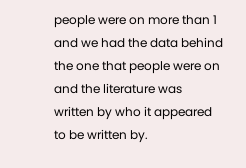people were on more than 1 and we had the data behind the one that people were on and the literature was written by who it appeared to be written by.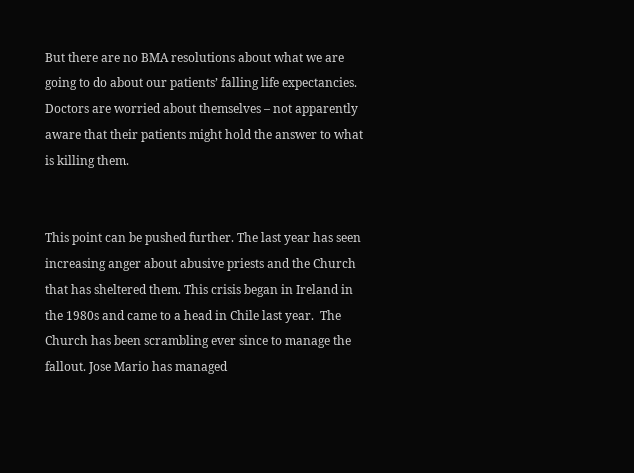But there are no BMA resolutions about what we are going to do about our patients’ falling life expectancies. Doctors are worried about themselves – not apparently aware that their patients might hold the answer to what is killing them.


This point can be pushed further. The last year has seen increasing anger about abusive priests and the Church that has sheltered them. This crisis began in Ireland in the 1980s and came to a head in Chile last year.  The Church has been scrambling ever since to manage the fallout. Jose Mario has managed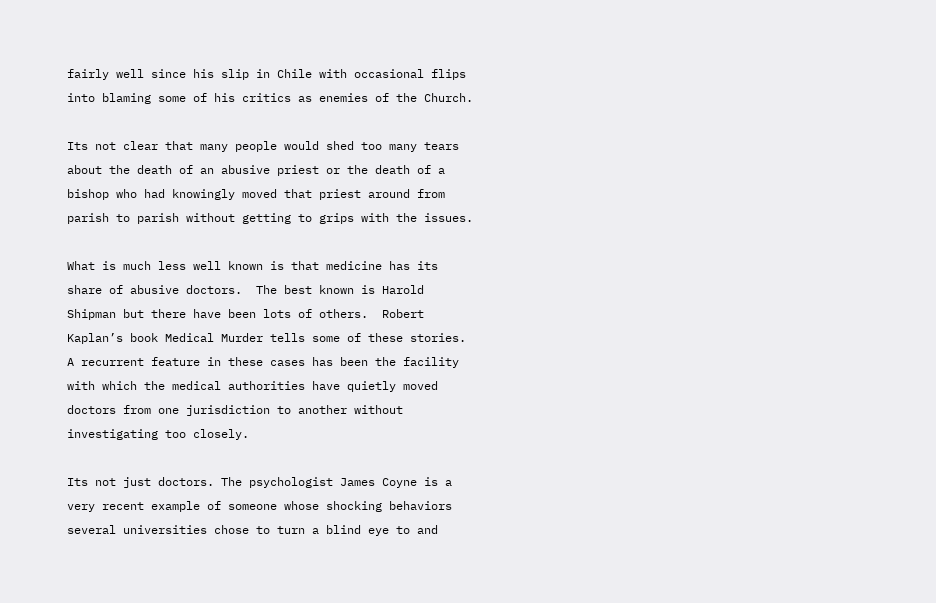fairly well since his slip in Chile with occasional flips into blaming some of his critics as enemies of the Church.

Its not clear that many people would shed too many tears about the death of an abusive priest or the death of a bishop who had knowingly moved that priest around from parish to parish without getting to grips with the issues.

What is much less well known is that medicine has its share of abusive doctors.  The best known is Harold Shipman but there have been lots of others.  Robert Kaplan’s book Medical Murder tells some of these stories.  A recurrent feature in these cases has been the facility with which the medical authorities have quietly moved doctors from one jurisdiction to another without investigating too closely.

Its not just doctors. The psychologist James Coyne is a very recent example of someone whose shocking behaviors several universities chose to turn a blind eye to and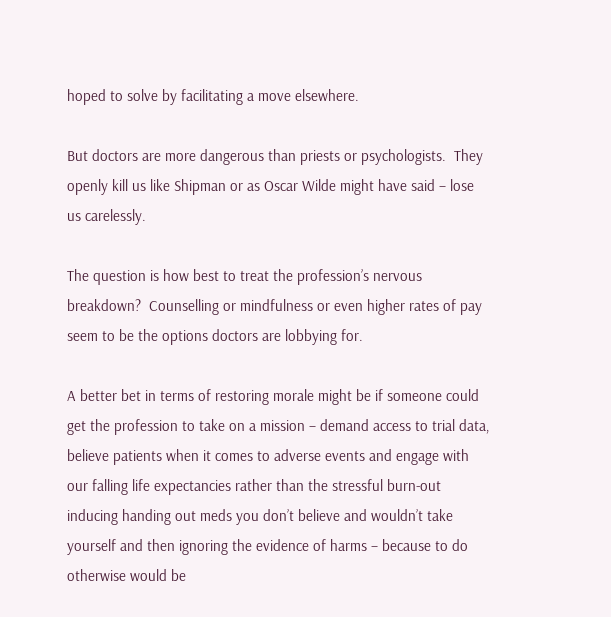hoped to solve by facilitating a move elsewhere.

But doctors are more dangerous than priests or psychologists.  They openly kill us like Shipman or as Oscar Wilde might have said – lose us carelessly.

The question is how best to treat the profession’s nervous breakdown?  Counselling or mindfulness or even higher rates of pay seem to be the options doctors are lobbying for.

A better bet in terms of restoring morale might be if someone could get the profession to take on a mission – demand access to trial data, believe patients when it comes to adverse events and engage with our falling life expectancies rather than the stressful burn-out inducing handing out meds you don’t believe and wouldn’t take yourself and then ignoring the evidence of harms – because to do otherwise would be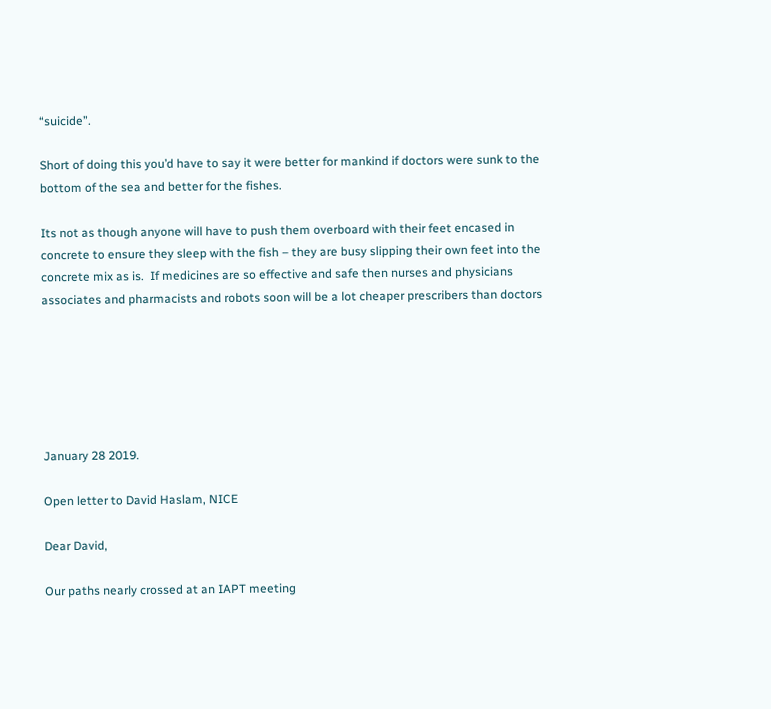“suicide”.

Short of doing this you’d have to say it were better for mankind if doctors were sunk to the bottom of the sea and better for the fishes.

Its not as though anyone will have to push them overboard with their feet encased in concrete to ensure they sleep with the fish – they are busy slipping their own feet into the concrete mix as is.  If medicines are so effective and safe then nurses and physicians associates and pharmacists and robots soon will be a lot cheaper prescribers than doctors






January 28 2019.

Open letter to David Haslam, NICE

Dear David,

Our paths nearly crossed at an IAPT meeting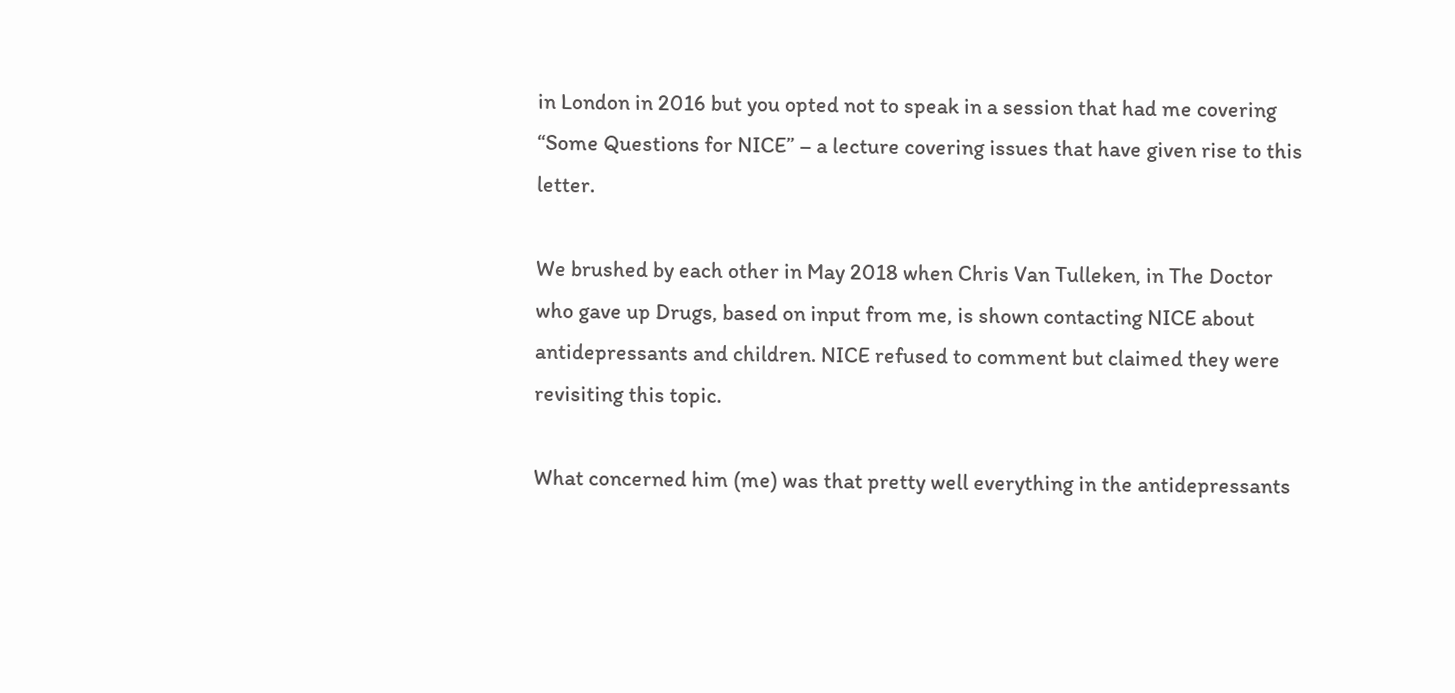in London in 2016 but you opted not to speak in a session that had me covering “Some Questions for NICE” – a lecture covering issues that have given rise to this letter.

We brushed by each other in May 2018 when Chris Van Tulleken, in The Doctor who gave up Drugs, based on input from me, is shown contacting NICE about antidepressants and children. NICE refused to comment but claimed they were revisiting this topic.

What concerned him (me) was that pretty well everything in the antidepressants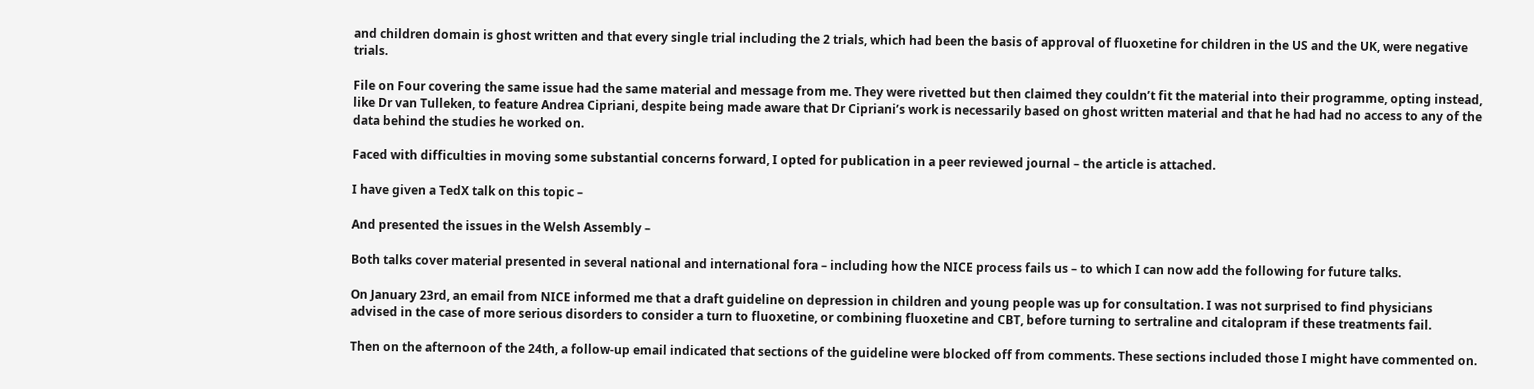and children domain is ghost written and that every single trial including the 2 trials, which had been the basis of approval of fluoxetine for children in the US and the UK, were negative trials.

File on Four covering the same issue had the same material and message from me. They were rivetted but then claimed they couldn’t fit the material into their programme, opting instead, like Dr van Tulleken, to feature Andrea Cipriani, despite being made aware that Dr Cipriani’s work is necessarily based on ghost written material and that he had had no access to any of the data behind the studies he worked on.

Faced with difficulties in moving some substantial concerns forward, I opted for publication in a peer reviewed journal – the article is attached.

I have given a TedX talk on this topic –

And presented the issues in the Welsh Assembly –

Both talks cover material presented in several national and international fora – including how the NICE process fails us – to which I can now add the following for future talks.

On January 23rd, an email from NICE informed me that a draft guideline on depression in children and young people was up for consultation. I was not surprised to find physicians advised in the case of more serious disorders to consider a turn to fluoxetine, or combining fluoxetine and CBT, before turning to sertraline and citalopram if these treatments fail.

Then on the afternoon of the 24th, a follow-up email indicated that sections of the guideline were blocked off from comments. These sections included those I might have commented on.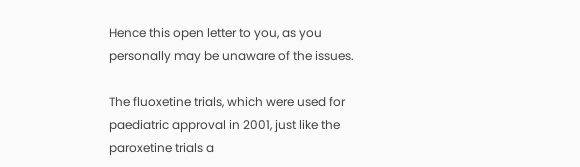Hence this open letter to you, as you personally may be unaware of the issues.

The fluoxetine trials, which were used for paediatric approval in 2001, just like the paroxetine trials a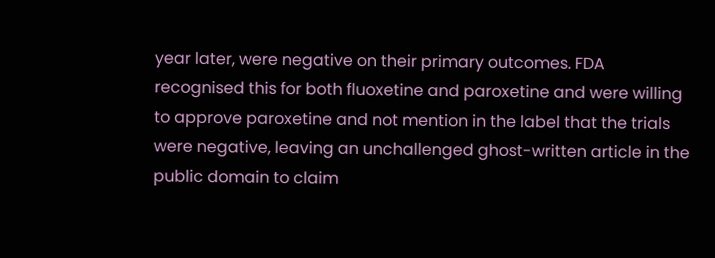year later, were negative on their primary outcomes. FDA recognised this for both fluoxetine and paroxetine and were willing to approve paroxetine and not mention in the label that the trials were negative, leaving an unchallenged ghost-written article in the public domain to claim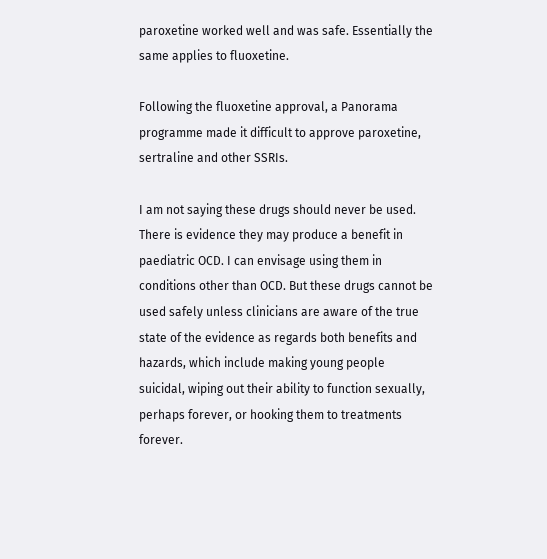paroxetine worked well and was safe. Essentially the same applies to fluoxetine.

Following the fluoxetine approval, a Panorama programme made it difficult to approve paroxetine, sertraline and other SSRIs.

I am not saying these drugs should never be used. There is evidence they may produce a benefit in paediatric OCD. I can envisage using them in conditions other than OCD. But these drugs cannot be used safely unless clinicians are aware of the true state of the evidence as regards both benefits and hazards, which include making young people suicidal, wiping out their ability to function sexually, perhaps forever, or hooking them to treatments forever.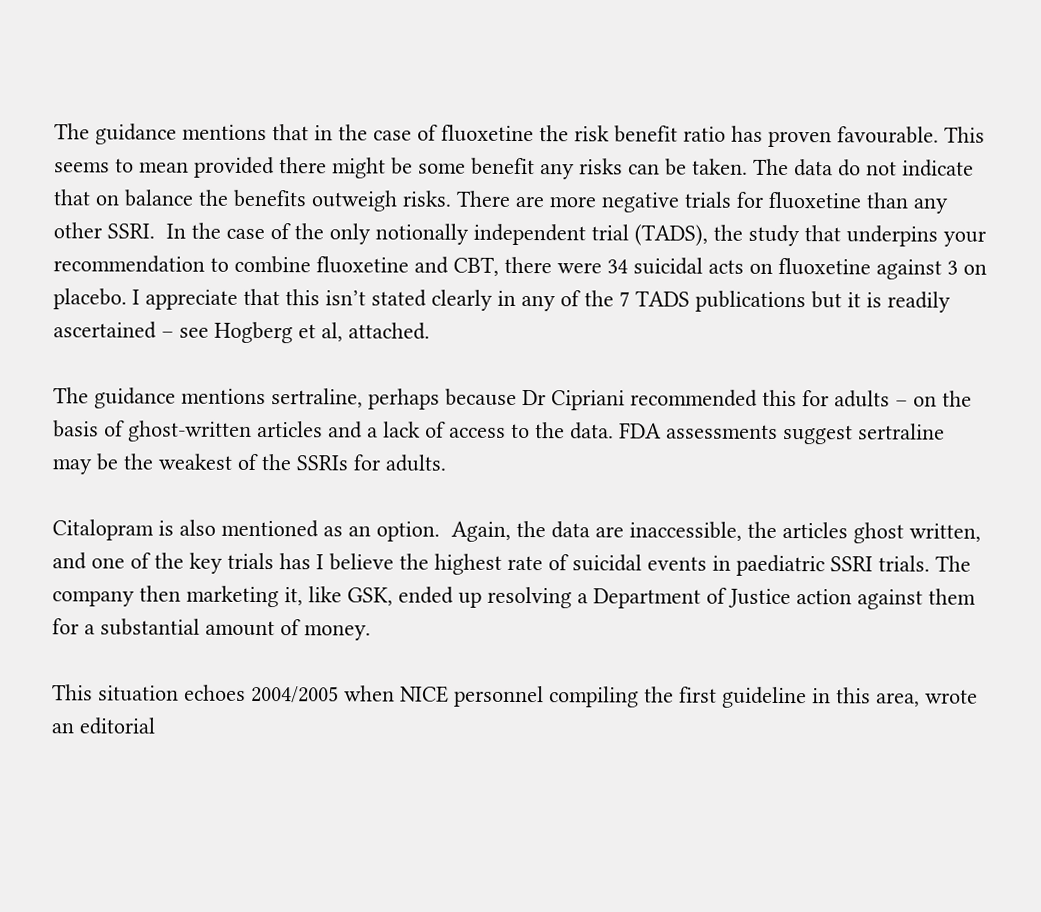The guidance mentions that in the case of fluoxetine the risk benefit ratio has proven favourable. This seems to mean provided there might be some benefit any risks can be taken. The data do not indicate that on balance the benefits outweigh risks. There are more negative trials for fluoxetine than any other SSRI.  In the case of the only notionally independent trial (TADS), the study that underpins your recommendation to combine fluoxetine and CBT, there were 34 suicidal acts on fluoxetine against 3 on placebo. I appreciate that this isn’t stated clearly in any of the 7 TADS publications but it is readily ascertained – see Hogberg et al, attached.

The guidance mentions sertraline, perhaps because Dr Cipriani recommended this for adults – on the basis of ghost-written articles and a lack of access to the data. FDA assessments suggest sertraline may be the weakest of the SSRIs for adults.

Citalopram is also mentioned as an option.  Again, the data are inaccessible, the articles ghost written, and one of the key trials has I believe the highest rate of suicidal events in paediatric SSRI trials. The company then marketing it, like GSK, ended up resolving a Department of Justice action against them for a substantial amount of money.

This situation echoes 2004/2005 when NICE personnel compiling the first guideline in this area, wrote an editorial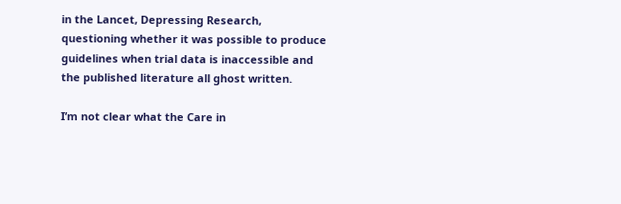in the Lancet, Depressing Research, questioning whether it was possible to produce guidelines when trial data is inaccessible and the published literature all ghost written.

I’m not clear what the Care in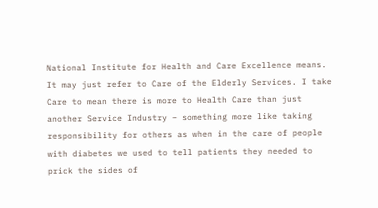National Institute for Health and Care Excellence means. It may just refer to Care of the Elderly Services. I take Care to mean there is more to Health Care than just another Service Industry – something more like taking responsibility for others as when in the care of people with diabetes we used to tell patients they needed to prick the sides of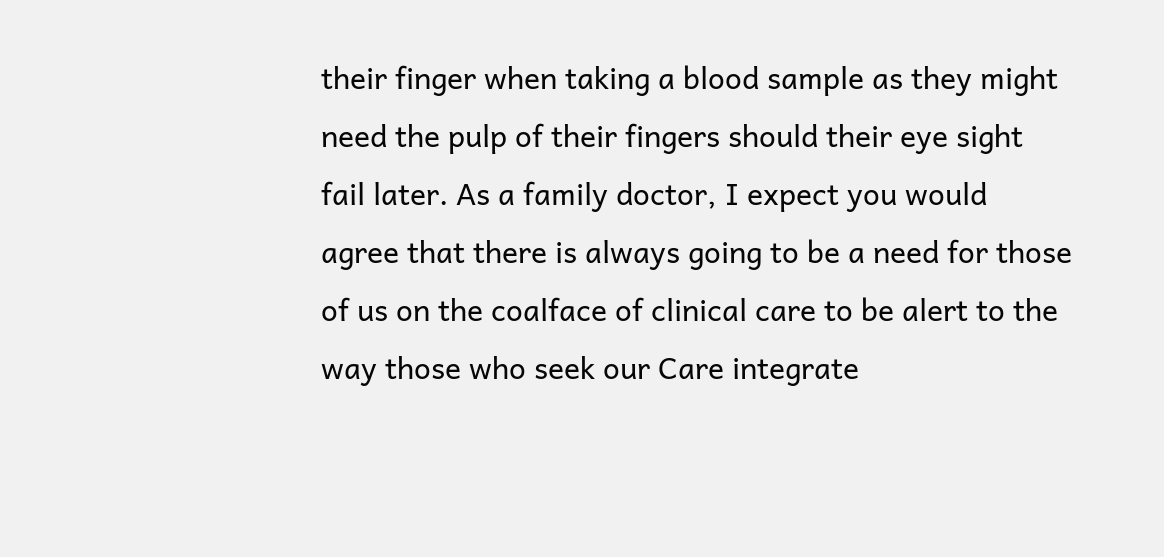their finger when taking a blood sample as they might need the pulp of their fingers should their eye sight fail later. As a family doctor, I expect you would agree that there is always going to be a need for those of us on the coalface of clinical care to be alert to the way those who seek our Care integrate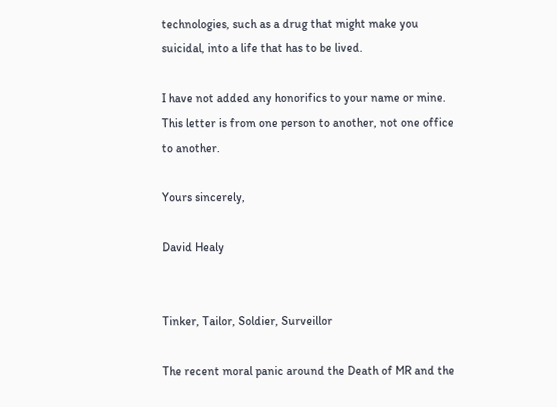technologies, such as a drug that might make you suicidal, into a life that has to be lived.

I have not added any honorifics to your name or mine. This letter is from one person to another, not one office to another.

Yours sincerely,

David Healy


Tinker, Tailor, Soldier, Surveillor

The recent moral panic around the Death of MR and the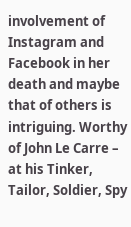involvement of Instagram and Facebook in her death and maybe that of others is intriguing. Worthy of John Le Carre – at his Tinker, Tailor, Soldier, Spy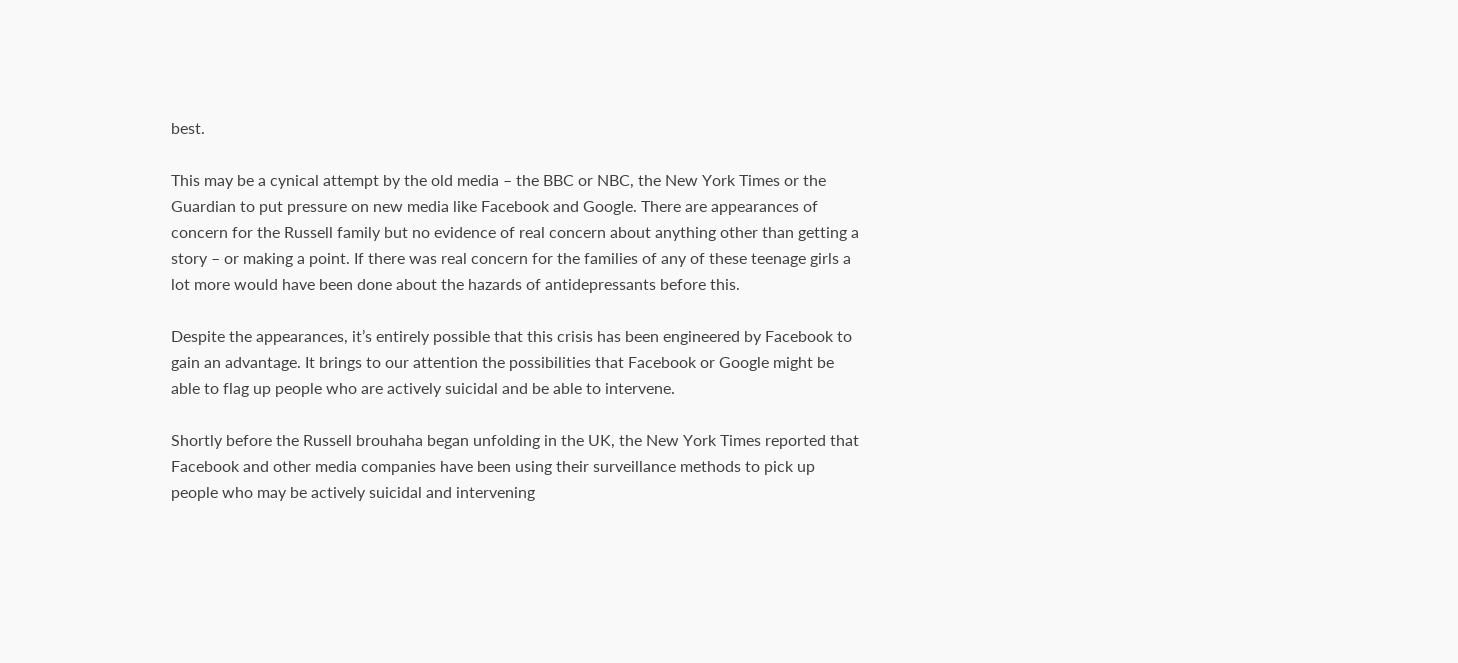best.

This may be a cynical attempt by the old media – the BBC or NBC, the New York Times or the Guardian to put pressure on new media like Facebook and Google. There are appearances of concern for the Russell family but no evidence of real concern about anything other than getting a story – or making a point. If there was real concern for the families of any of these teenage girls a lot more would have been done about the hazards of antidepressants before this.

Despite the appearances, it’s entirely possible that this crisis has been engineered by Facebook to gain an advantage. It brings to our attention the possibilities that Facebook or Google might be able to flag up people who are actively suicidal and be able to intervene.

Shortly before the Russell brouhaha began unfolding in the UK, the New York Times reported that Facebook and other media companies have been using their surveillance methods to pick up people who may be actively suicidal and intervening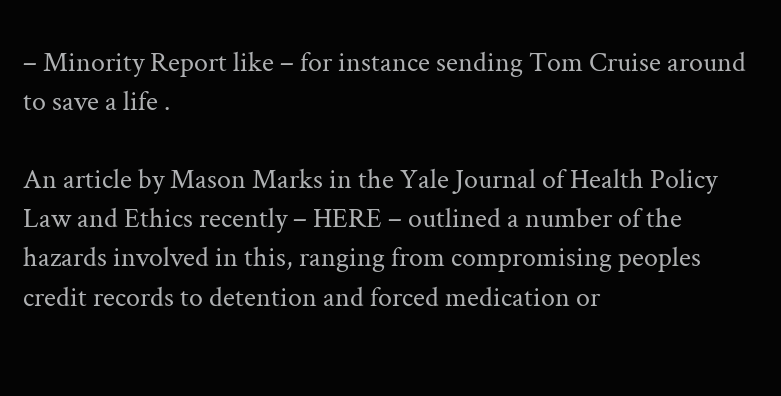– Minority Report like – for instance sending Tom Cruise around to save a life .

An article by Mason Marks in the Yale Journal of Health Policy Law and Ethics recently – HERE – outlined a number of the hazards involved in this, ranging from compromising peoples credit records to detention and forced medication or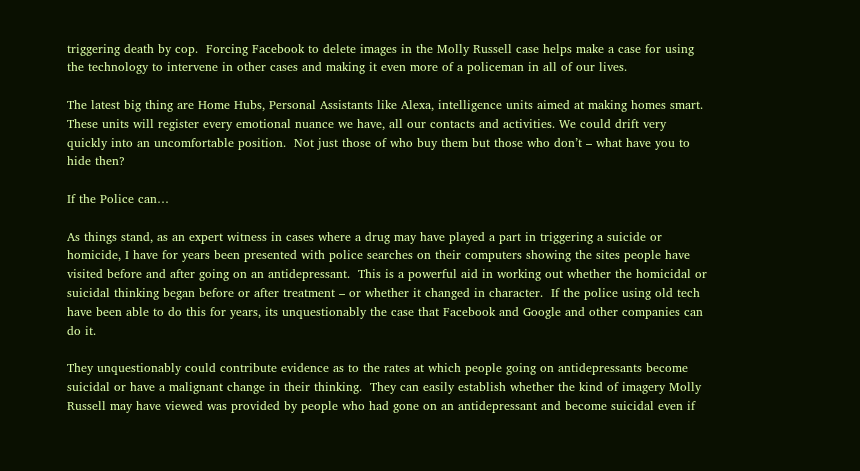triggering death by cop.  Forcing Facebook to delete images in the Molly Russell case helps make a case for using the technology to intervene in other cases and making it even more of a policeman in all of our lives.

The latest big thing are Home Hubs, Personal Assistants like Alexa, intelligence units aimed at making homes smart.  These units will register every emotional nuance we have, all our contacts and activities. We could drift very quickly into an uncomfortable position.  Not just those of who buy them but those who don’t – what have you to hide then?

If the Police can…

As things stand, as an expert witness in cases where a drug may have played a part in triggering a suicide or homicide, I have for years been presented with police searches on their computers showing the sites people have visited before and after going on an antidepressant.  This is a powerful aid in working out whether the homicidal or suicidal thinking began before or after treatment – or whether it changed in character.  If the police using old tech have been able to do this for years, its unquestionably the case that Facebook and Google and other companies can do it.

They unquestionably could contribute evidence as to the rates at which people going on antidepressants become suicidal or have a malignant change in their thinking.  They can easily establish whether the kind of imagery Molly Russell may have viewed was provided by people who had gone on an antidepressant and become suicidal even if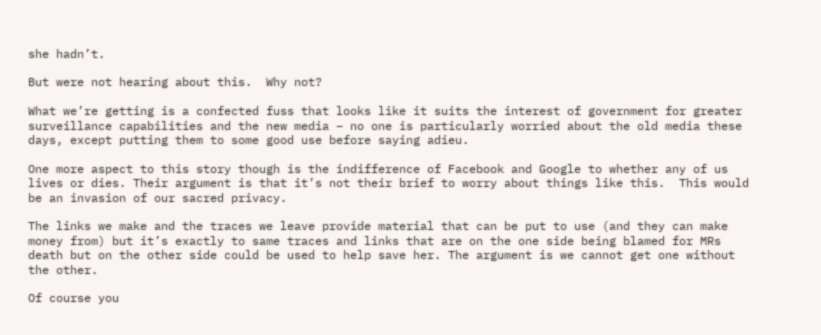she hadn’t.

But were not hearing about this.  Why not?

What we’re getting is a confected fuss that looks like it suits the interest of government for greater surveillance capabilities and the new media – no one is particularly worried about the old media these days, except putting them to some good use before saying adieu.

One more aspect to this story though is the indifference of Facebook and Google to whether any of us lives or dies. Their argument is that it’s not their brief to worry about things like this.  This would be an invasion of our sacred privacy.

The links we make and the traces we leave provide material that can be put to use (and they can make money from) but it’s exactly to same traces and links that are on the one side being blamed for MRs death but on the other side could be used to help save her. The argument is we cannot get one without the other.

Of course you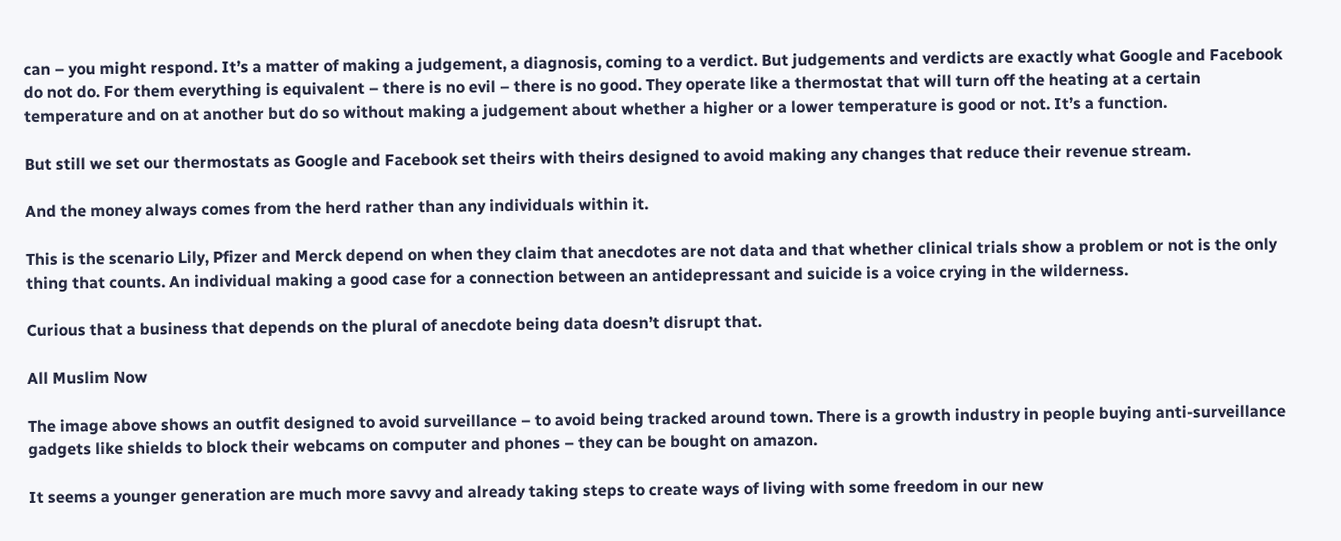can – you might respond. It’s a matter of making a judgement, a diagnosis, coming to a verdict. But judgements and verdicts are exactly what Google and Facebook do not do. For them everything is equivalent – there is no evil – there is no good. They operate like a thermostat that will turn off the heating at a certain temperature and on at another but do so without making a judgement about whether a higher or a lower temperature is good or not. It’s a function.

But still we set our thermostats as Google and Facebook set theirs with theirs designed to avoid making any changes that reduce their revenue stream.

And the money always comes from the herd rather than any individuals within it.

This is the scenario Lily, Pfizer and Merck depend on when they claim that anecdotes are not data and that whether clinical trials show a problem or not is the only thing that counts. An individual making a good case for a connection between an antidepressant and suicide is a voice crying in the wilderness.

Curious that a business that depends on the plural of anecdote being data doesn’t disrupt that.

All Muslim Now

The image above shows an outfit designed to avoid surveillance – to avoid being tracked around town. There is a growth industry in people buying anti-surveillance gadgets like shields to block their webcams on computer and phones – they can be bought on amazon.

It seems a younger generation are much more savvy and already taking steps to create ways of living with some freedom in our new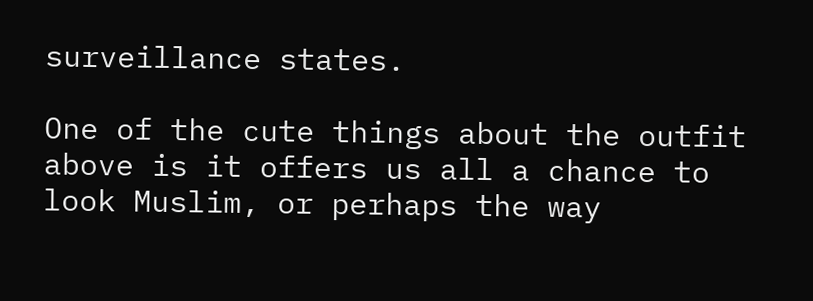surveillance states.

One of the cute things about the outfit above is it offers us all a chance to look Muslim, or perhaps the way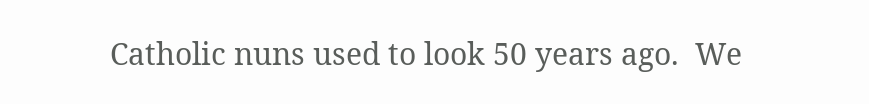Catholic nuns used to look 50 years ago.  We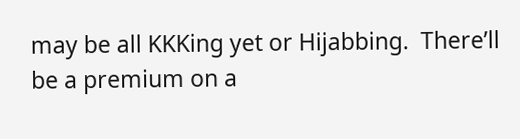may be all KKKing yet or Hijabbing.  There’ll be a premium on a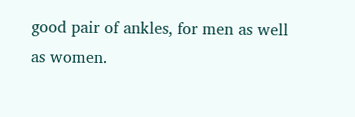good pair of ankles, for men as well as women.